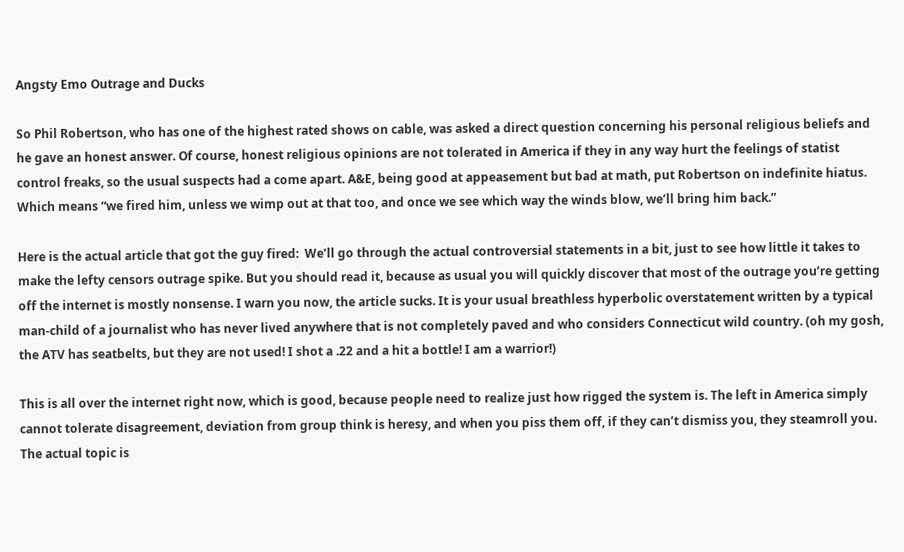Angsty Emo Outrage and Ducks

So Phil Robertson, who has one of the highest rated shows on cable, was asked a direct question concerning his personal religious beliefs and he gave an honest answer. Of course, honest religious opinions are not tolerated in America if they in any way hurt the feelings of statist control freaks, so the usual suspects had a come apart. A&E, being good at appeasement but bad at math, put Robertson on indefinite hiatus. Which means “we fired him, unless we wimp out at that too, and once we see which way the winds blow, we’ll bring him back.”

Here is the actual article that got the guy fired:  We’ll go through the actual controversial statements in a bit, just to see how little it takes to make the lefty censors outrage spike. But you should read it, because as usual you will quickly discover that most of the outrage you’re getting off the internet is mostly nonsense. I warn you now, the article sucks. It is your usual breathless hyperbolic overstatement written by a typical man-child of a journalist who has never lived anywhere that is not completely paved and who considers Connecticut wild country. (oh my gosh, the ATV has seatbelts, but they are not used! I shot a .22 and a hit a bottle! I am a warrior!)

This is all over the internet right now, which is good, because people need to realize just how rigged the system is. The left in America simply cannot tolerate disagreement, deviation from group think is heresy, and when you piss them off, if they can’t dismiss you, they steamroll you. The actual topic is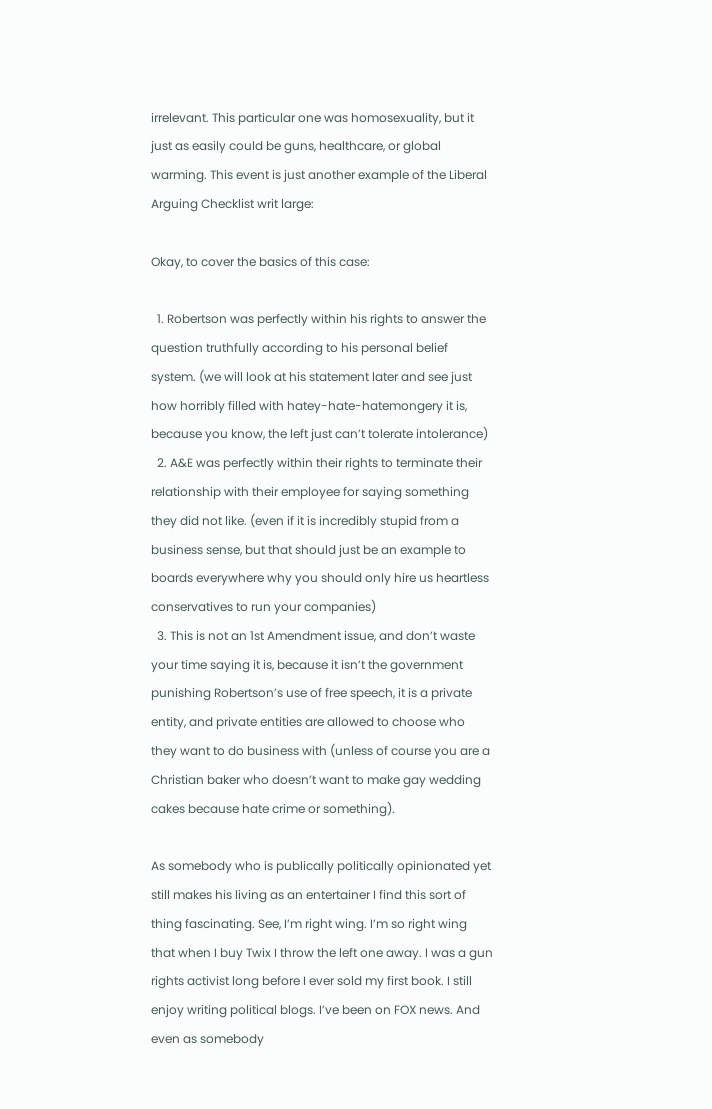irrelevant. This particular one was homosexuality, but it just as easily could be guns, healthcare, or global warming. This event is just another example of the Liberal Arguing Checklist writ large:

Okay, to cover the basics of this case:

  1. Robertson was perfectly within his rights to answer the question truthfully according to his personal belief system. (we will look at his statement later and see just how horribly filled with hatey-hate-hatemongery it is, because you know, the left just can’t tolerate intolerance)
  2. A&E was perfectly within their rights to terminate their relationship with their employee for saying something they did not like. (even if it is incredibly stupid from a business sense, but that should just be an example to boards everywhere why you should only hire us heartless conservatives to run your companies)
  3. This is not an 1st Amendment issue, and don’t waste your time saying it is, because it isn’t the government punishing Robertson’s use of free speech, it is a private entity, and private entities are allowed to choose who they want to do business with (unless of course you are a Christian baker who doesn’t want to make gay wedding cakes because hate crime or something).

As somebody who is publically politically opinionated yet still makes his living as an entertainer I find this sort of thing fascinating. See, I’m right wing. I’m so right wing that when I buy Twix I throw the left one away. I was a gun rights activist long before I ever sold my first book. I still enjoy writing political blogs. I’ve been on FOX news. And even as somebody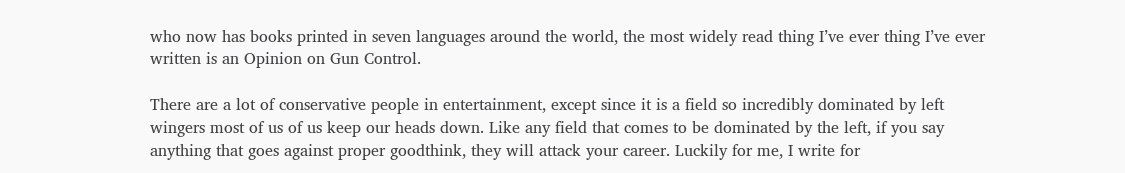who now has books printed in seven languages around the world, the most widely read thing I’ve ever thing I’ve ever written is an Opinion on Gun Control.

There are a lot of conservative people in entertainment, except since it is a field so incredibly dominated by left wingers most of us of us keep our heads down. Like any field that comes to be dominated by the left, if you say anything that goes against proper goodthink, they will attack your career. Luckily for me, I write for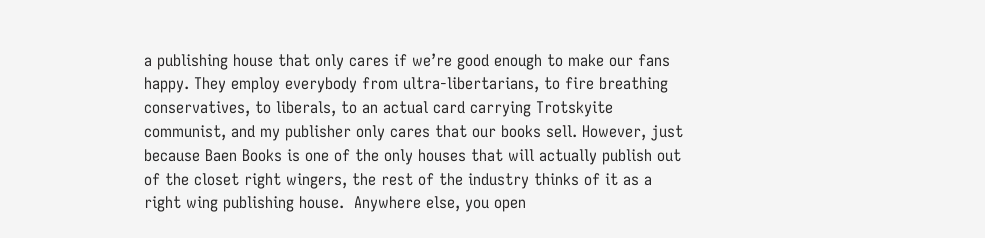a publishing house that only cares if we’re good enough to make our fans happy. They employ everybody from ultra-libertarians, to fire breathing conservatives, to liberals, to an actual card carrying Trotskyite communist, and my publisher only cares that our books sell. However, just because Baen Books is one of the only houses that will actually publish out of the closet right wingers, the rest of the industry thinks of it as a right wing publishing house.  Anywhere else, you open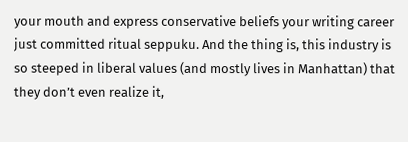your mouth and express conservative beliefs your writing career just committed ritual seppuku. And the thing is, this industry is so steeped in liberal values (and mostly lives in Manhattan) that they don’t even realize it,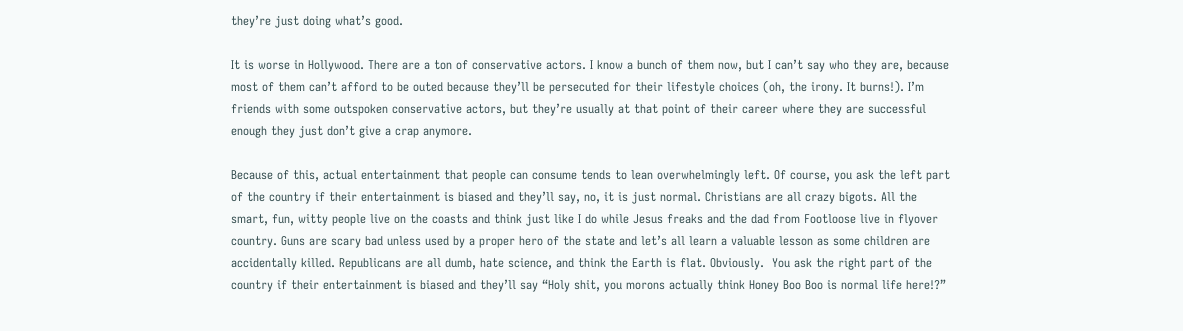they’re just doing what’s good.

It is worse in Hollywood. There are a ton of conservative actors. I know a bunch of them now, but I can’t say who they are, because most of them can’t afford to be outed because they’ll be persecuted for their lifestyle choices (oh, the irony. It burns!). I’m friends with some outspoken conservative actors, but they’re usually at that point of their career where they are successful enough they just don’t give a crap anymore.

Because of this, actual entertainment that people can consume tends to lean overwhelmingly left. Of course, you ask the left part of the country if their entertainment is biased and they’ll say, no, it is just normal. Christians are all crazy bigots. All the smart, fun, witty people live on the coasts and think just like I do while Jesus freaks and the dad from Footloose live in flyover country. Guns are scary bad unless used by a proper hero of the state and let’s all learn a valuable lesson as some children are accidentally killed. Republicans are all dumb, hate science, and think the Earth is flat. Obviously.  You ask the right part of the country if their entertainment is biased and they’ll say “Holy shit, you morons actually think Honey Boo Boo is normal life here!?”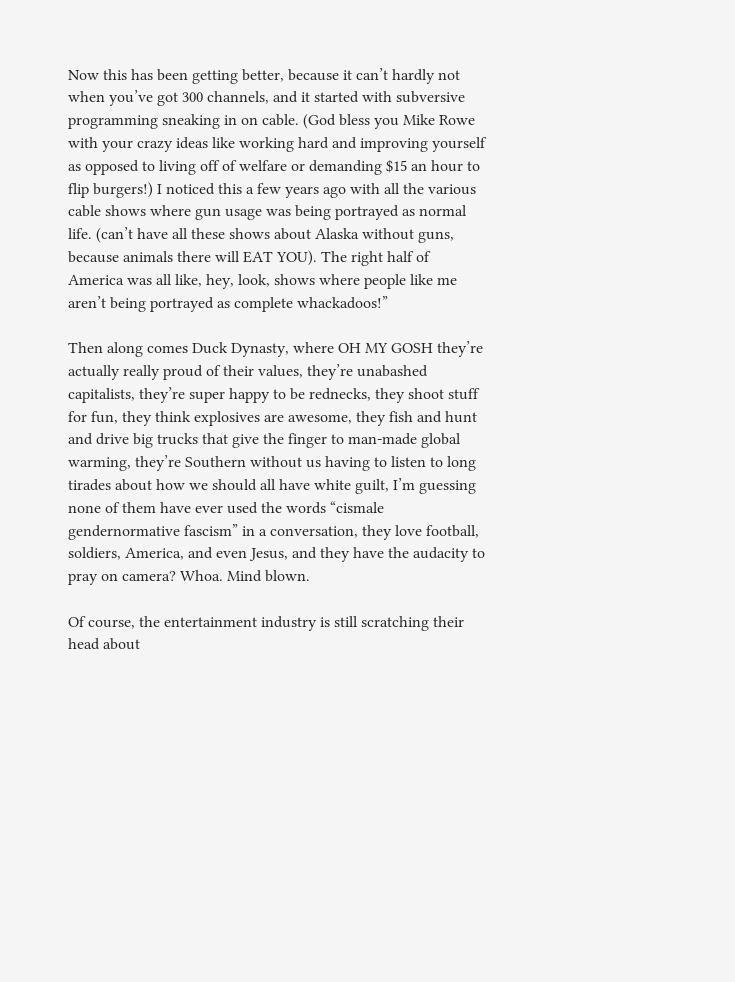Now this has been getting better, because it can’t hardly not when you’ve got 300 channels, and it started with subversive programming sneaking in on cable. (God bless you Mike Rowe with your crazy ideas like working hard and improving yourself as opposed to living off of welfare or demanding $15 an hour to flip burgers!) I noticed this a few years ago with all the various cable shows where gun usage was being portrayed as normal life. (can’t have all these shows about Alaska without guns, because animals there will EAT YOU). The right half of America was all like, hey, look, shows where people like me aren’t being portrayed as complete whackadoos!”

Then along comes Duck Dynasty, where OH MY GOSH they’re actually really proud of their values, they’re unabashed capitalists, they’re super happy to be rednecks, they shoot stuff for fun, they think explosives are awesome, they fish and hunt and drive big trucks that give the finger to man-made global warming, they’re Southern without us having to listen to long tirades about how we should all have white guilt, I’m guessing none of them have ever used the words “cismale gendernormative fascism” in a conversation, they love football, soldiers, America, and even Jesus, and they have the audacity to pray on camera? Whoa. Mind blown.

Of course, the entertainment industry is still scratching their head about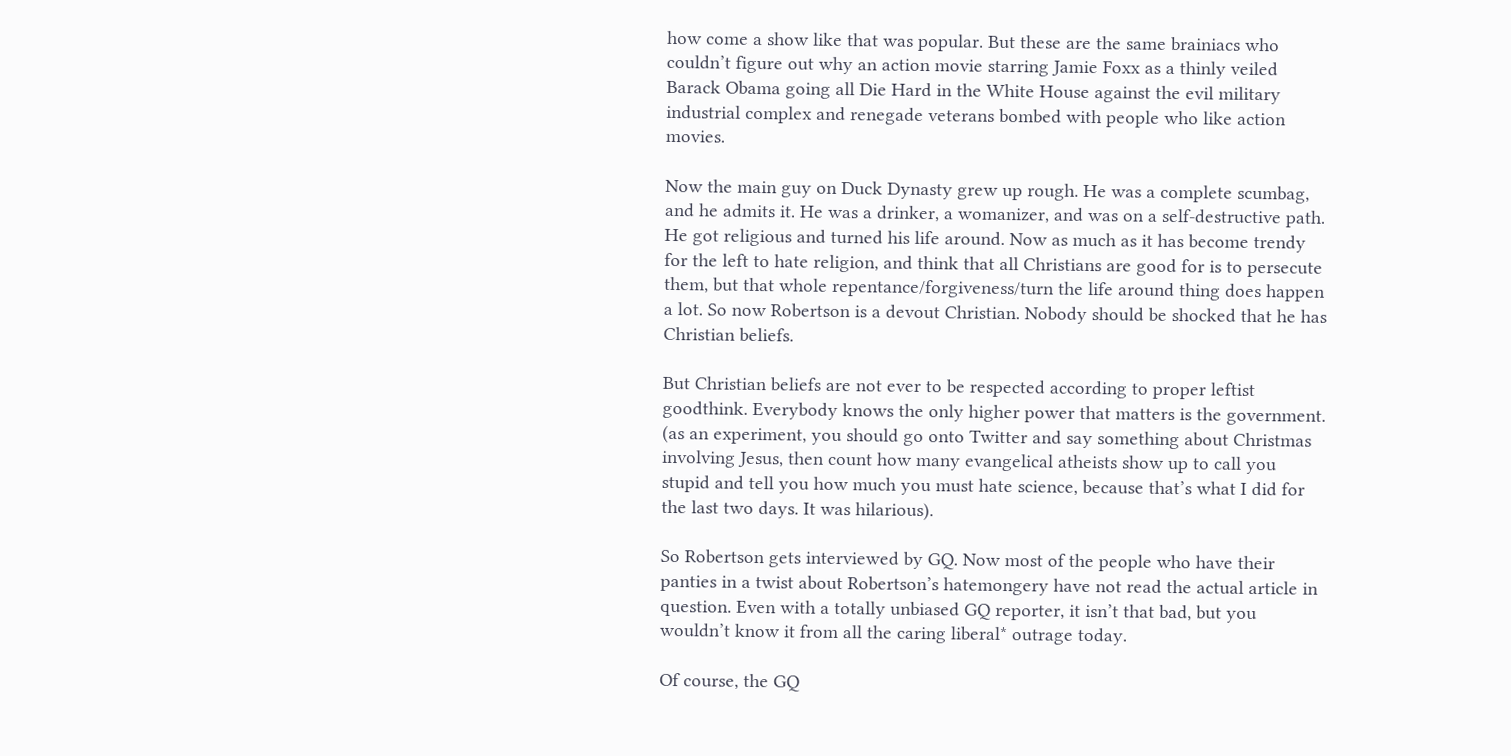how come a show like that was popular. But these are the same brainiacs who couldn’t figure out why an action movie starring Jamie Foxx as a thinly veiled Barack Obama going all Die Hard in the White House against the evil military industrial complex and renegade veterans bombed with people who like action movies.

Now the main guy on Duck Dynasty grew up rough. He was a complete scumbag, and he admits it. He was a drinker, a womanizer, and was on a self-destructive path. He got religious and turned his life around. Now as much as it has become trendy for the left to hate religion, and think that all Christians are good for is to persecute them, but that whole repentance/forgiveness/turn the life around thing does happen a lot. So now Robertson is a devout Christian. Nobody should be shocked that he has Christian beliefs.

But Christian beliefs are not ever to be respected according to proper leftist goodthink. Everybody knows the only higher power that matters is the government. (as an experiment, you should go onto Twitter and say something about Christmas involving Jesus, then count how many evangelical atheists show up to call you stupid and tell you how much you must hate science, because that’s what I did for the last two days. It was hilarious).

So Robertson gets interviewed by GQ. Now most of the people who have their panties in a twist about Robertson’s hatemongery have not read the actual article in question. Even with a totally unbiased GQ reporter, it isn’t that bad, but you wouldn’t know it from all the caring liberal* outrage today.

Of course, the GQ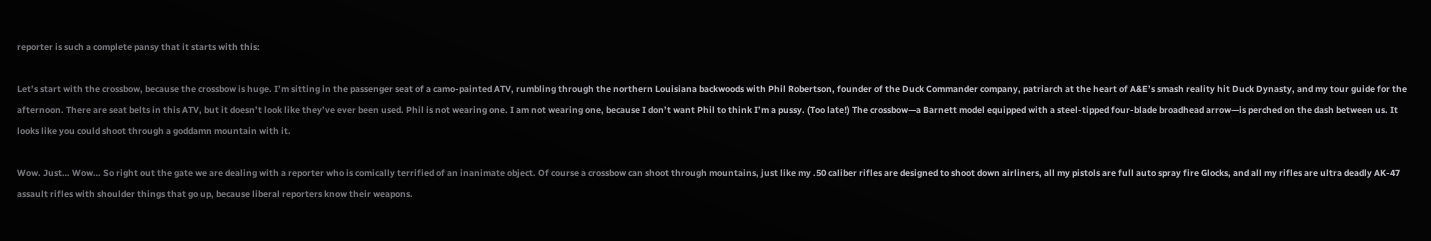reporter is such a complete pansy that it starts with this:

Let’s start with the crossbow, because the crossbow is huge. I’m sitting in the passenger seat of a camo-painted ATV, rumbling through the northern Louisiana backwoods with Phil Robertson, founder of the Duck Commander company, patriarch at the heart of A&E’s smash reality hit Duck Dynasty, and my tour guide for the afternoon. There are seat belts in this ATV, but it doesn’t look like they’ve ever been used. Phil is not wearing one. I am not wearing one, because I don’t want Phil to think I’m a pussy. (Too late!) The crossbow—a Barnett model equipped with a steel-tipped four-blade broadhead arrow—is perched on the dash between us. It looks like you could shoot through a goddamn mountain with it.

Wow. Just… Wow… So right out the gate we are dealing with a reporter who is comically terrified of an inanimate object. Of course a crossbow can shoot through mountains, just like my .50 caliber rifles are designed to shoot down airliners, all my pistols are full auto spray fire Glocks, and all my rifles are ultra deadly AK-47 assault rifles with shoulder things that go up, because liberal reporters know their weapons.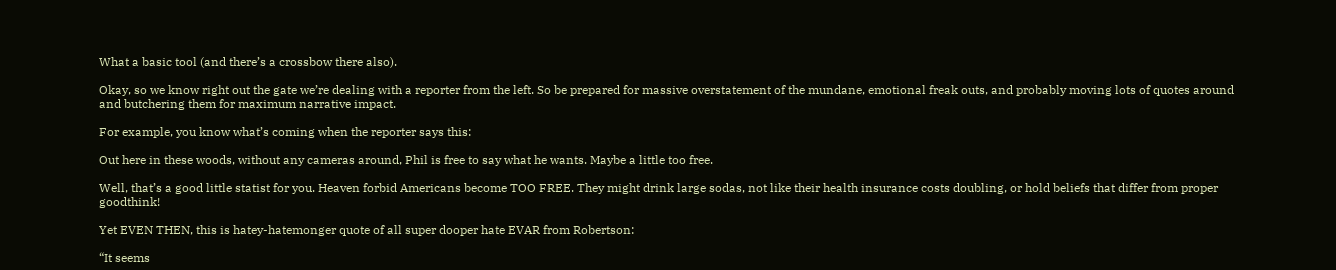What a basic tool (and there’s a crossbow there also).

Okay, so we know right out the gate we’re dealing with a reporter from the left. So be prepared for massive overstatement of the mundane, emotional freak outs, and probably moving lots of quotes around and butchering them for maximum narrative impact.

For example, you know what’s coming when the reporter says this:

Out here in these woods, without any cameras around, Phil is free to say what he wants. Maybe a little too free.

Well, that’s a good little statist for you. Heaven forbid Americans become TOO FREE. They might drink large sodas, not like their health insurance costs doubling, or hold beliefs that differ from proper goodthink!

Yet EVEN THEN, this is hatey-hatemonger quote of all super dooper hate EVAR from Robertson:

“It seems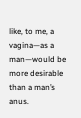like, to me, a vagina—as a man—would be more desirable than a man’s anus.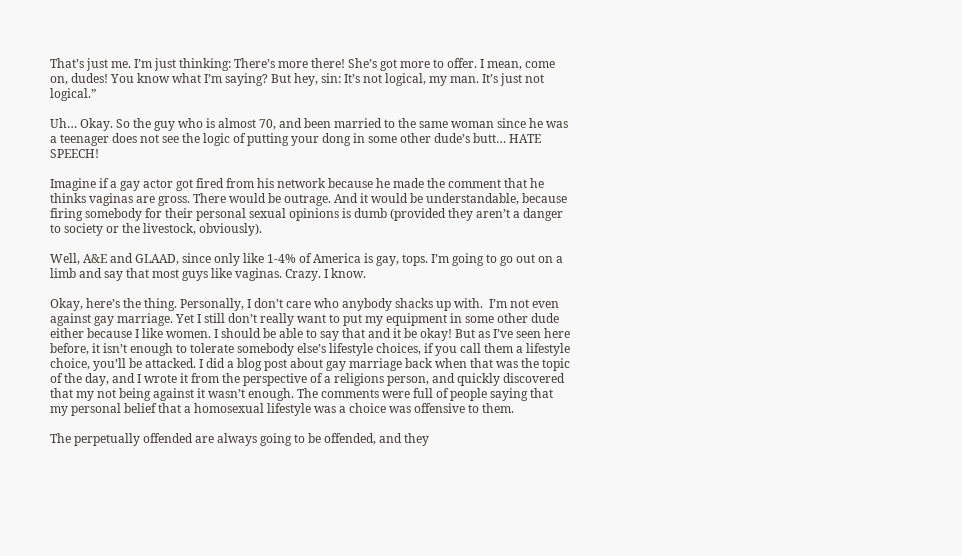That’s just me. I’m just thinking: There’s more there! She’s got more to offer. I mean, come on, dudes! You know what I’m saying? But hey, sin: It’s not logical, my man. It’s just not logical.”

Uh… Okay. So the guy who is almost 70, and been married to the same woman since he was a teenager does not see the logic of putting your dong in some other dude’s butt… HATE SPEECH!

Imagine if a gay actor got fired from his network because he made the comment that he thinks vaginas are gross. There would be outrage. And it would be understandable, because firing somebody for their personal sexual opinions is dumb (provided they aren’t a danger to society or the livestock, obviously).

Well, A&E and GLAAD, since only like 1-4% of America is gay, tops. I’m going to go out on a limb and say that most guys like vaginas. Crazy. I know.

Okay, here’s the thing. Personally, I don’t care who anybody shacks up with.  I’m not even against gay marriage. Yet I still don’t really want to put my equipment in some other dude either because I like women. I should be able to say that and it be okay! But as I’ve seen here before, it isn’t enough to tolerate somebody else’s lifestyle choices, if you call them a lifestyle choice, you’ll be attacked. I did a blog post about gay marriage back when that was the topic of the day, and I wrote it from the perspective of a religions person, and quickly discovered that my not being against it wasn’t enough. The comments were full of people saying that my personal belief that a homosexual lifestyle was a choice was offensive to them.

The perpetually offended are always going to be offended, and they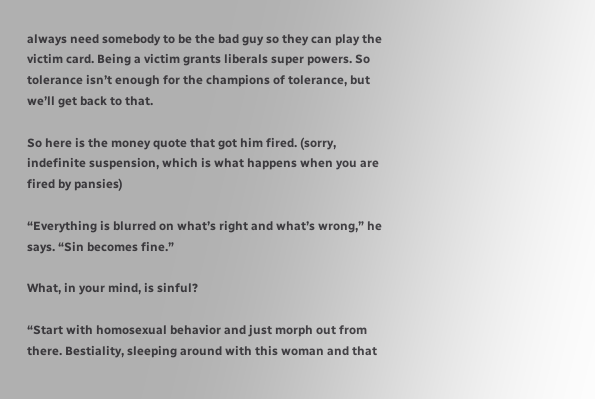always need somebody to be the bad guy so they can play the victim card. Being a victim grants liberals super powers. So tolerance isn’t enough for the champions of tolerance, but we’ll get back to that.

So here is the money quote that got him fired. (sorry, indefinite suspension, which is what happens when you are fired by pansies)

“Everything is blurred on what’s right and what’s wrong,” he says. “Sin becomes fine.”

What, in your mind, is sinful?

“Start with homosexual behavior and just morph out from there. Bestiality, sleeping around with this woman and that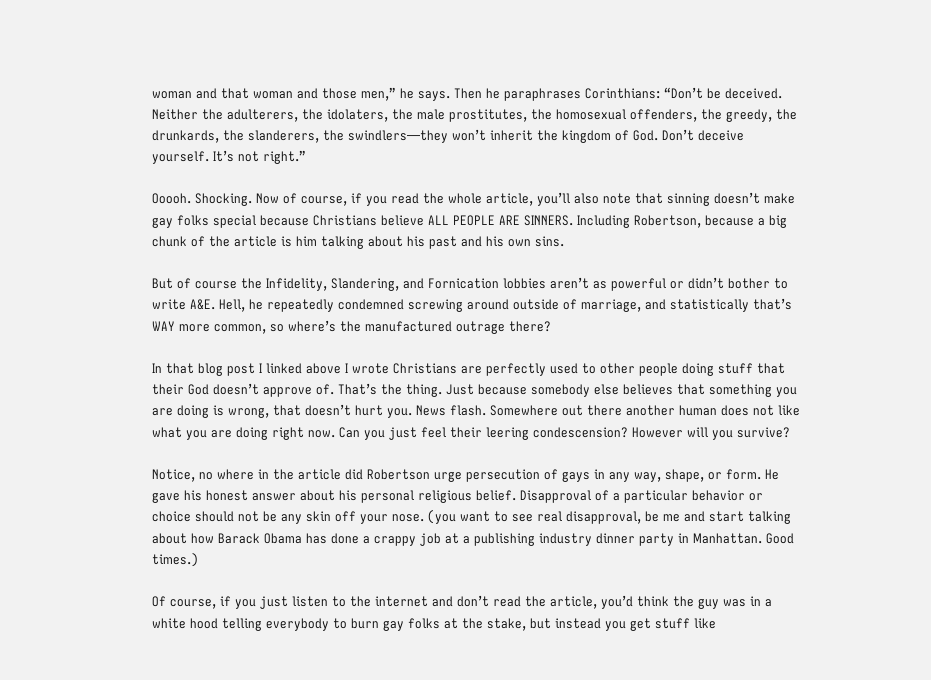woman and that woman and those men,” he says. Then he paraphrases Corinthians: “Don’t be deceived. Neither the adulterers, the idolaters, the male prostitutes, the homosexual offenders, the greedy, the drunkards, the slanderers, the swindlers—they won’t inherit the kingdom of God. Don’t deceive yourself. It’s not right.”

Ooooh. Shocking. Now of course, if you read the whole article, you’ll also note that sinning doesn’t make gay folks special because Christians believe ALL PEOPLE ARE SINNERS. Including Robertson, because a big chunk of the article is him talking about his past and his own sins.

But of course the Infidelity, Slandering, and Fornication lobbies aren’t as powerful or didn’t bother to write A&E. Hell, he repeatedly condemned screwing around outside of marriage, and statistically that’s WAY more common, so where’s the manufactured outrage there?

In that blog post I linked above I wrote Christians are perfectly used to other people doing stuff that their God doesn’t approve of. That’s the thing. Just because somebody else believes that something you are doing is wrong, that doesn’t hurt you. News flash. Somewhere out there another human does not like what you are doing right now. Can you just feel their leering condescension? However will you survive?

Notice, no where in the article did Robertson urge persecution of gays in any way, shape, or form. He gave his honest answer about his personal religious belief. Disapproval of a particular behavior or choice should not be any skin off your nose. (you want to see real disapproval, be me and start talking about how Barack Obama has done a crappy job at a publishing industry dinner party in Manhattan. Good times.)

Of course, if you just listen to the internet and don’t read the article, you’d think the guy was in a white hood telling everybody to burn gay folks at the stake, but instead you get stuff like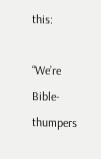this:

“We’re Bible-thumpers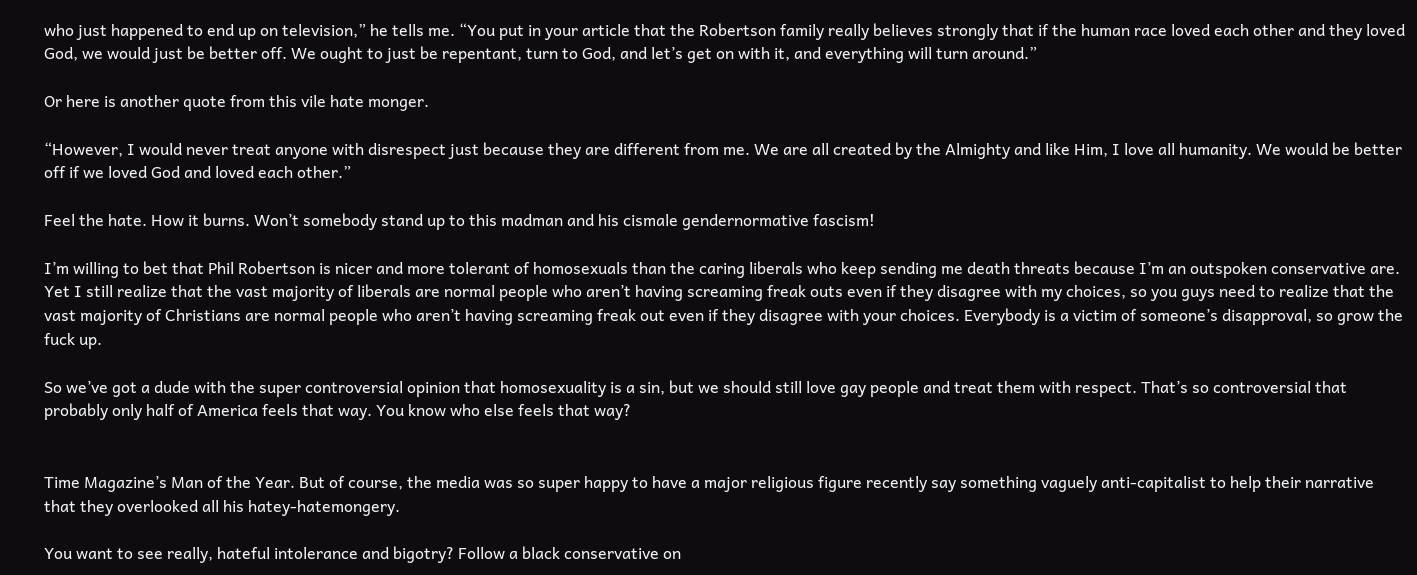who just happened to end up on television,” he tells me. “You put in your article that the Robertson family really believes strongly that if the human race loved each other and they loved God, we would just be better off. We ought to just be repentant, turn to God, and let’s get on with it, and everything will turn around.”

Or here is another quote from this vile hate monger.

“However, I would never treat anyone with disrespect just because they are different from me. We are all created by the Almighty and like Him, I love all humanity. We would be better off if we loved God and loved each other.”

Feel the hate. How it burns. Won’t somebody stand up to this madman and his cismale gendernormative fascism!

I’m willing to bet that Phil Robertson is nicer and more tolerant of homosexuals than the caring liberals who keep sending me death threats because I’m an outspoken conservative are. Yet I still realize that the vast majority of liberals are normal people who aren’t having screaming freak outs even if they disagree with my choices, so you guys need to realize that the vast majority of Christians are normal people who aren’t having screaming freak out even if they disagree with your choices. Everybody is a victim of someone’s disapproval, so grow the fuck up.

So we’ve got a dude with the super controversial opinion that homosexuality is a sin, but we should still love gay people and treat them with respect. That’s so controversial that probably only half of America feels that way. You know who else feels that way?


Time Magazine’s Man of the Year. But of course, the media was so super happy to have a major religious figure recently say something vaguely anti-capitalist to help their narrative that they overlooked all his hatey-hatemongery.

You want to see really, hateful intolerance and bigotry? Follow a black conservative on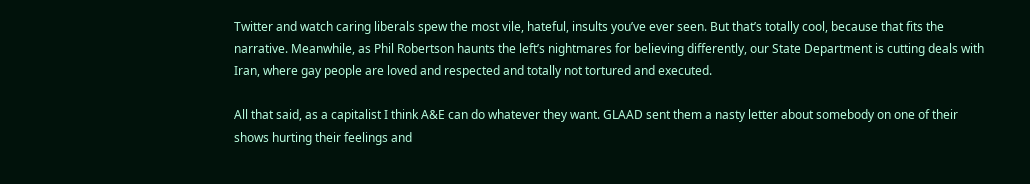Twitter and watch caring liberals spew the most vile, hateful, insults you’ve ever seen. But that’s totally cool, because that fits the narrative. Meanwhile, as Phil Robertson haunts the left’s nightmares for believing differently, our State Department is cutting deals with Iran, where gay people are loved and respected and totally not tortured and executed.

All that said, as a capitalist I think A&E can do whatever they want. GLAAD sent them a nasty letter about somebody on one of their shows hurting their feelings and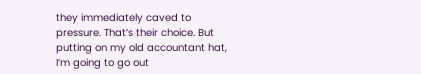they immediately caved to pressure. That’s their choice. But putting on my old accountant hat, I’m going to go out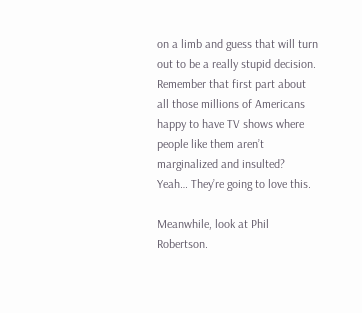on a limb and guess that will turn out to be a really stupid decision. Remember that first part about all those millions of Americans happy to have TV shows where people like them aren’t marginalized and insulted? Yeah… They’re going to love this.

Meanwhile, look at Phil Robertson.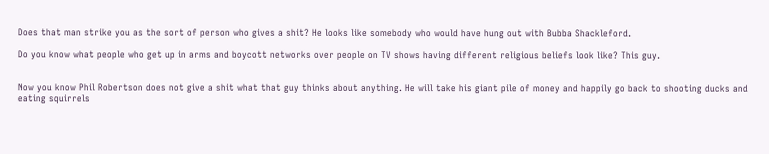Does that man strike you as the sort of person who gives a shit? He looks like somebody who would have hung out with Bubba Shackleford.

Do you know what people who get up in arms and boycott networks over people on TV shows having different religious beliefs look like? This guy.


Now you know Phil Robertson does not give a shit what that guy thinks about anything. He will take his giant pile of money and happily go back to shooting ducks and eating squirrels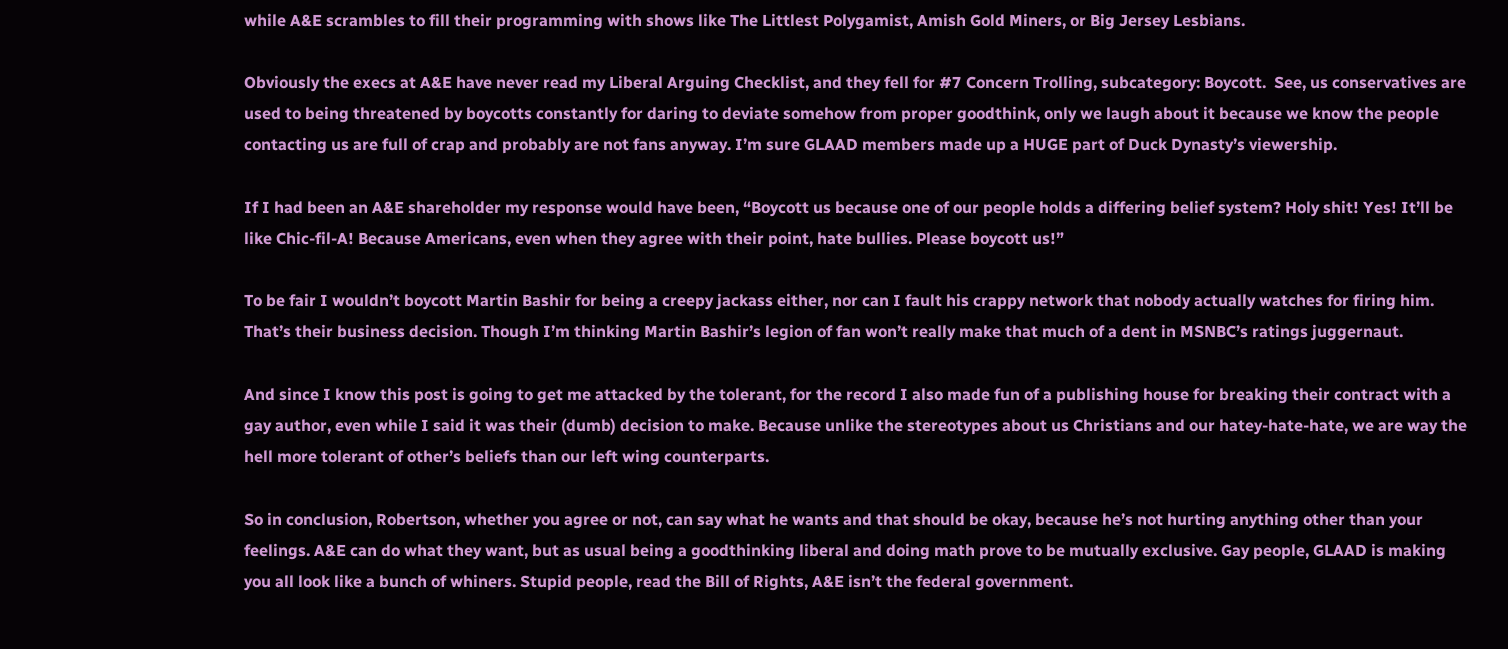while A&E scrambles to fill their programming with shows like The Littlest Polygamist, Amish Gold Miners, or Big Jersey Lesbians.

Obviously the execs at A&E have never read my Liberal Arguing Checklist, and they fell for #7 Concern Trolling, subcategory: Boycott.  See, us conservatives are used to being threatened by boycotts constantly for daring to deviate somehow from proper goodthink, only we laugh about it because we know the people contacting us are full of crap and probably are not fans anyway. I’m sure GLAAD members made up a HUGE part of Duck Dynasty’s viewership.

If I had been an A&E shareholder my response would have been, “Boycott us because one of our people holds a differing belief system? Holy shit! Yes! It’ll be like Chic-fil-A! Because Americans, even when they agree with their point, hate bullies. Please boycott us!”

To be fair I wouldn’t boycott Martin Bashir for being a creepy jackass either, nor can I fault his crappy network that nobody actually watches for firing him. That’s their business decision. Though I’m thinking Martin Bashir’s legion of fan won’t really make that much of a dent in MSNBC’s ratings juggernaut.

And since I know this post is going to get me attacked by the tolerant, for the record I also made fun of a publishing house for breaking their contract with a gay author, even while I said it was their (dumb) decision to make. Because unlike the stereotypes about us Christians and our hatey-hate-hate, we are way the hell more tolerant of other’s beliefs than our left wing counterparts.

So in conclusion, Robertson, whether you agree or not, can say what he wants and that should be okay, because he’s not hurting anything other than your feelings. A&E can do what they want, but as usual being a goodthinking liberal and doing math prove to be mutually exclusive. Gay people, GLAAD is making you all look like a bunch of whiners. Stupid people, read the Bill of Rights, A&E isn’t the federal government.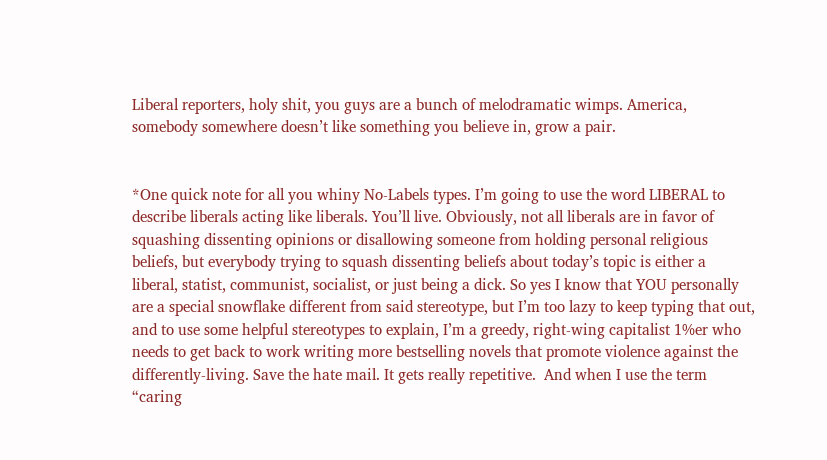Liberal reporters, holy shit, you guys are a bunch of melodramatic wimps. America, somebody somewhere doesn’t like something you believe in, grow a pair.


*One quick note for all you whiny No-Labels types. I’m going to use the word LIBERAL to describe liberals acting like liberals. You’ll live. Obviously, not all liberals are in favor of squashing dissenting opinions or disallowing someone from holding personal religious beliefs, but everybody trying to squash dissenting beliefs about today’s topic is either a liberal, statist, communist, socialist, or just being a dick. So yes I know that YOU personally are a special snowflake different from said stereotype, but I’m too lazy to keep typing that out, and to use some helpful stereotypes to explain, I’m a greedy, right-wing capitalist 1%er who needs to get back to work writing more bestselling novels that promote violence against the differently-living. Save the hate mail. It gets really repetitive.  And when I use the term “caring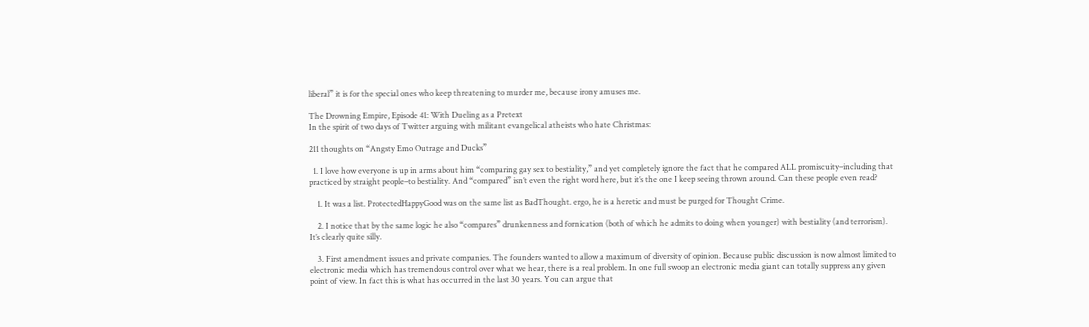liberal” it is for the special ones who keep threatening to murder me, because irony amuses me.

The Drowning Empire, Episode 41: With Dueling as a Pretext
In the spirit of two days of Twitter arguing with militant evangelical atheists who hate Christmas:

211 thoughts on “Angsty Emo Outrage and Ducks”

  1. I love how everyone is up in arms about him “comparing gay sex to bestiality,” and yet completely ignore the fact that he compared ALL promiscuity–including that practiced by straight people–to bestiality. And “compared” isn’t even the right word here, but it’s the one I keep seeing thrown around. Can these people even read?

    1. It was a list. ProtectedHappyGood was on the same list as BadThought. ergo, he is a heretic and must be purged for Thought Crime.

    2. I notice that by the same logic he also “compares” drunkenness and fornication (both of which he admits to doing when younger) with bestiality (and terrorism). It’s clearly quite silly.

    3. First amendment issues and private companies. The founders wanted to allow a maximum of diversity of opinion. Because public discussion is now almost limited to electronic media which has tremendous control over what we hear, there is a real problem. In one full swoop an electronic media giant can totally suppress any given point of view. In fact this is what has occurred in the last 30 years. You can argue that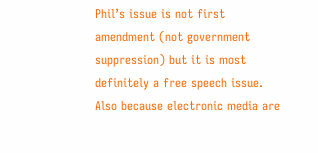Phil’s issue is not first amendment (not government suppression) but it is most definitely a free speech issue. Also because electronic media are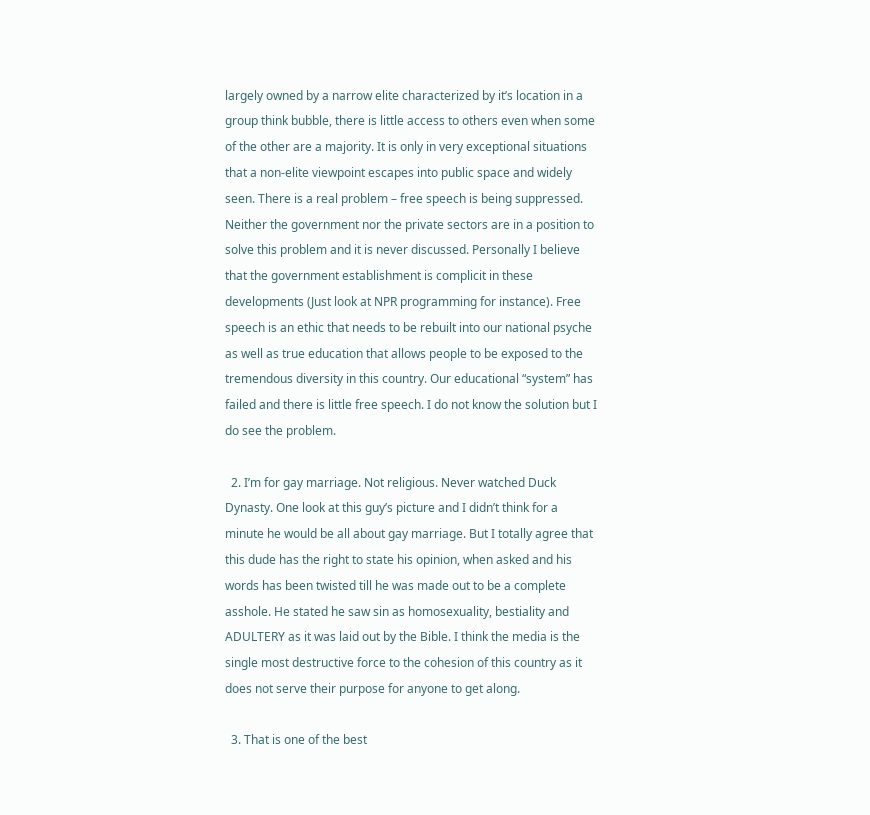largely owned by a narrow elite characterized by it’s location in a group think bubble, there is little access to others even when some of the other are a majority. It is only in very exceptional situations that a non-elite viewpoint escapes into public space and widely seen. There is a real problem – free speech is being suppressed. Neither the government nor the private sectors are in a position to solve this problem and it is never discussed. Personally I believe that the government establishment is complicit in these developments (Just look at NPR programming for instance). Free speech is an ethic that needs to be rebuilt into our national psyche as well as true education that allows people to be exposed to the tremendous diversity in this country. Our educational “system” has failed and there is little free speech. I do not know the solution but I do see the problem.

  2. I’m for gay marriage. Not religious. Never watched Duck Dynasty. One look at this guy’s picture and I didn’t think for a minute he would be all about gay marriage. But I totally agree that this dude has the right to state his opinion, when asked and his words has been twisted till he was made out to be a complete asshole. He stated he saw sin as homosexuality, bestiality and ADULTERY as it was laid out by the Bible. I think the media is the single most destructive force to the cohesion of this country as it does not serve their purpose for anyone to get along.

  3. That is one of the best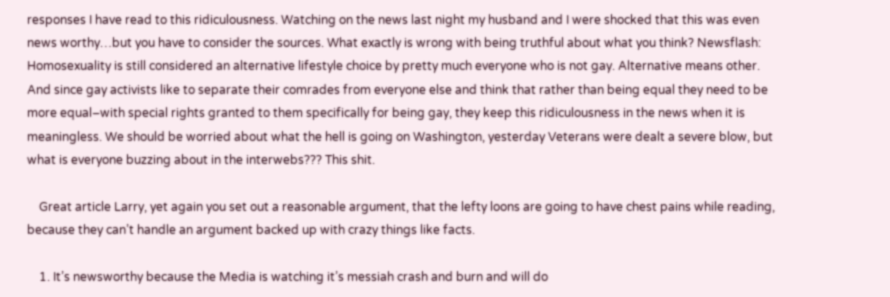responses I have read to this ridiculousness. Watching on the news last night my husband and I were shocked that this was even news worthy…but you have to consider the sources. What exactly is wrong with being truthful about what you think? Newsflash: Homosexuality is still considered an alternative lifestyle choice by pretty much everyone who is not gay. Alternative means other. And since gay activists like to separate their comrades from everyone else and think that rather than being equal they need to be more equal–with special rights granted to them specifically for being gay, they keep this ridiculousness in the news when it is meaningless. We should be worried about what the hell is going on Washington, yesterday Veterans were dealt a severe blow, but what is everyone buzzing about in the interwebs??? This shit.

    Great article Larry, yet again you set out a reasonable argument, that the lefty loons are going to have chest pains while reading, because they can’t handle an argument backed up with crazy things like facts.

    1. It’s newsworthy because the Media is watching it’s messiah crash and burn and will do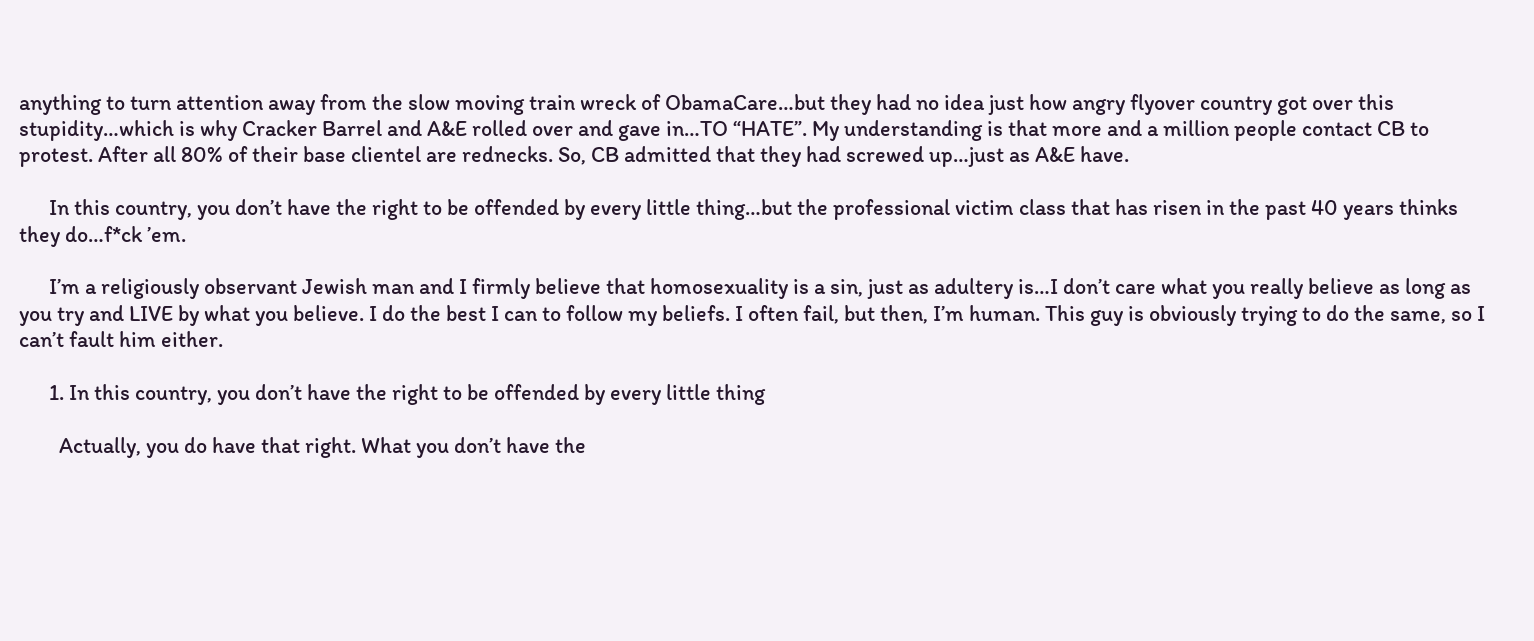anything to turn attention away from the slow moving train wreck of ObamaCare…but they had no idea just how angry flyover country got over this stupidity…which is why Cracker Barrel and A&E rolled over and gave in…TO “HATE”. My understanding is that more and a million people contact CB to protest. After all 80% of their base clientel are rednecks. So, CB admitted that they had screwed up…just as A&E have.

      In this country, you don’t have the right to be offended by every little thing…but the professional victim class that has risen in the past 40 years thinks they do…f*ck ’em.

      I’m a religiously observant Jewish man and I firmly believe that homosexuality is a sin, just as adultery is…I don’t care what you really believe as long as you try and LIVE by what you believe. I do the best I can to follow my beliefs. I often fail, but then, I’m human. This guy is obviously trying to do the same, so I can’t fault him either.

      1. In this country, you don’t have the right to be offended by every little thing

        Actually, you do have that right. What you don’t have the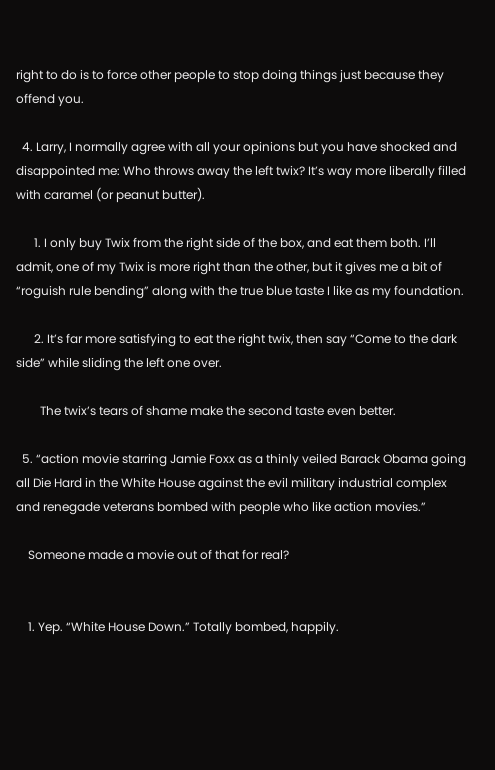right to do is to force other people to stop doing things just because they offend you.

  4. Larry, I normally agree with all your opinions but you have shocked and disappointed me: Who throws away the left twix? It’s way more liberally filled with caramel (or peanut butter).

      1. I only buy Twix from the right side of the box, and eat them both. I’ll admit, one of my Twix is more right than the other, but it gives me a bit of “roguish rule bending” along with the true blue taste I like as my foundation.

      2. It’s far more satisfying to eat the right twix, then say “Come to the dark side” while sliding the left one over.

        The twix’s tears of shame make the second taste even better.

  5. “action movie starring Jamie Foxx as a thinly veiled Barack Obama going all Die Hard in the White House against the evil military industrial complex and renegade veterans bombed with people who like action movies.”

    Someone made a movie out of that for real?


    1. Yep. “White House Down.” Totally bombed, happily.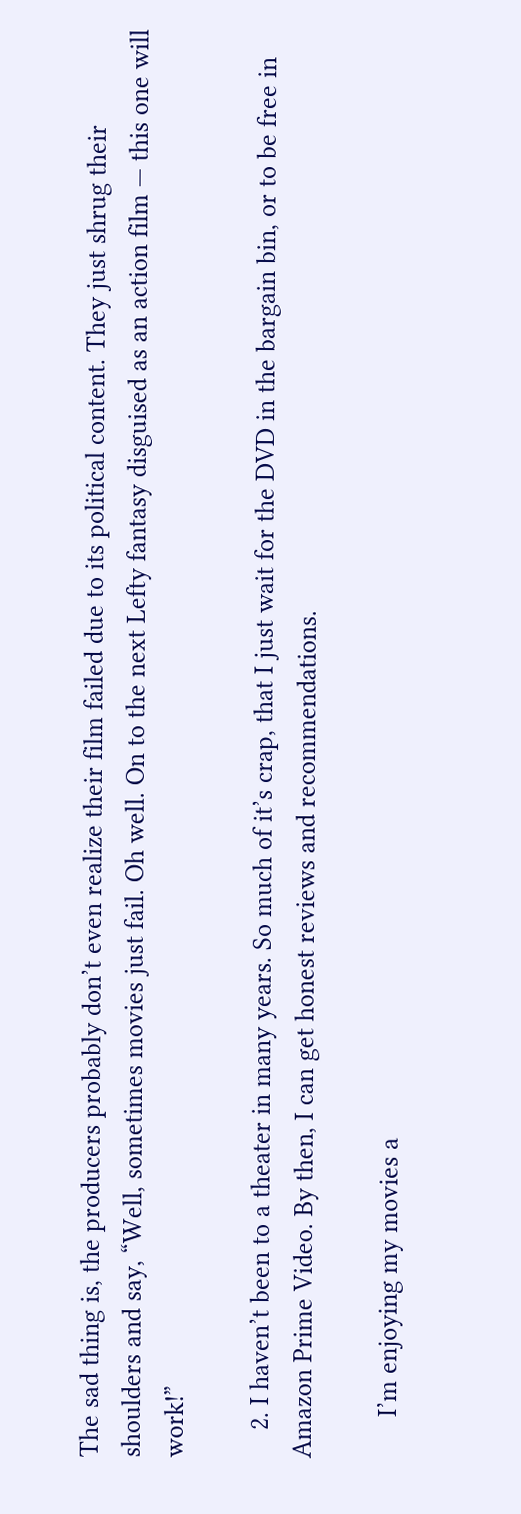The sad thing is, the producers probably don’t even realize their film failed due to its political content. They just shrug their shoulders and say, “Well, sometimes movies just fail. Oh well. On to the next Lefty fantasy disguised as an action film — this one will work!”

    2. I haven’t been to a theater in many years. So much of it’s crap, that I just wait for the DVD in the bargain bin, or to be free in Amazon Prime Video. By then, I can get honest reviews and recommendations.

      I’m enjoying my movies a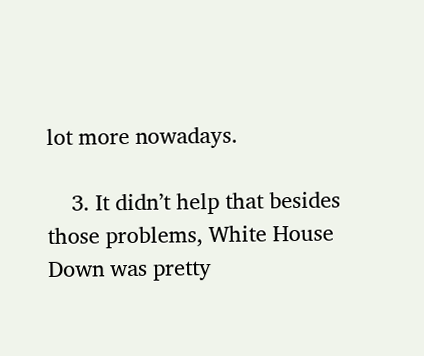lot more nowadays.

    3. It didn’t help that besides those problems, White House Down was pretty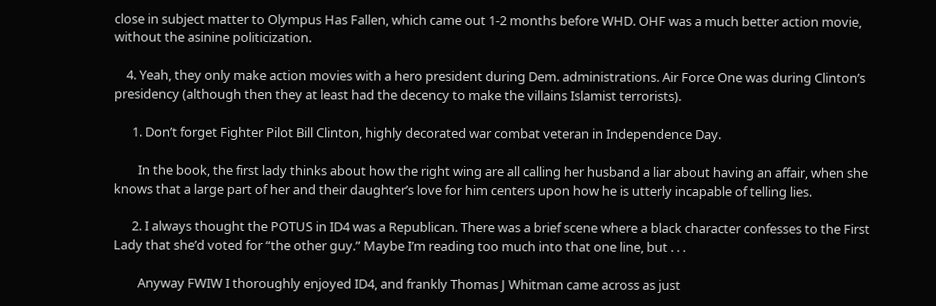close in subject matter to Olympus Has Fallen, which came out 1-2 months before WHD. OHF was a much better action movie, without the asinine politicization.

    4. Yeah, they only make action movies with a hero president during Dem. administrations. Air Force One was during Clinton’s presidency (although then they at least had the decency to make the villains Islamist terrorists).

      1. Don’t forget Fighter Pilot Bill Clinton, highly decorated war combat veteran in Independence Day.

        In the book, the first lady thinks about how the right wing are all calling her husband a liar about having an affair, when she knows that a large part of her and their daughter’s love for him centers upon how he is utterly incapable of telling lies.

      2. I always thought the POTUS in ID4 was a Republican. There was a brief scene where a black character confesses to the First Lady that she’d voted for “the other guy.” Maybe I’m reading too much into that one line, but . . .

        Anyway FWIW I thoroughly enjoyed ID4, and frankly Thomas J Whitman came across as just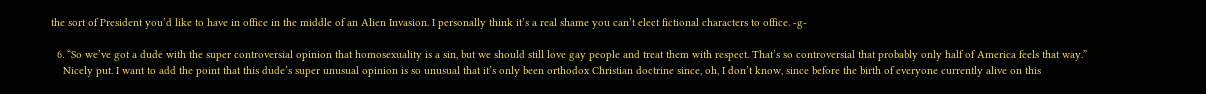the sort of President you’d like to have in office in the middle of an Alien Invasion. I personally think it’s a real shame you can’t elect fictional characters to office. -g-

  6. “So we’ve got a dude with the super controversial opinion that homosexuality is a sin, but we should still love gay people and treat them with respect. That’s so controversial that probably only half of America feels that way.”
    Nicely put. I want to add the point that this dude’s super unusual opinion is so unusual that it’s only been orthodox Christian doctrine since, oh, I don’t know, since before the birth of everyone currently alive on this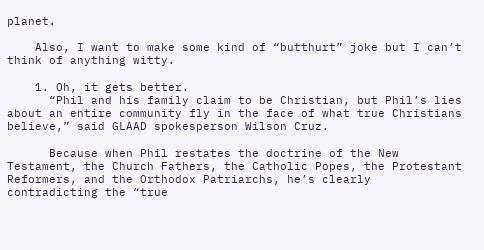planet.

    Also, I want to make some kind of “butthurt” joke but I can’t think of anything witty.

    1. Oh, it gets better.
      “Phil and his family claim to be Christian, but Phil’s lies about an entire community fly in the face of what true Christians believe,” said GLAAD spokesperson Wilson Cruz.

      Because when Phil restates the doctrine of the New Testament, the Church Fathers, the Catholic Popes, the Protestant Reformers, and the Orthodox Patriarchs, he’s clearly contradicting the “true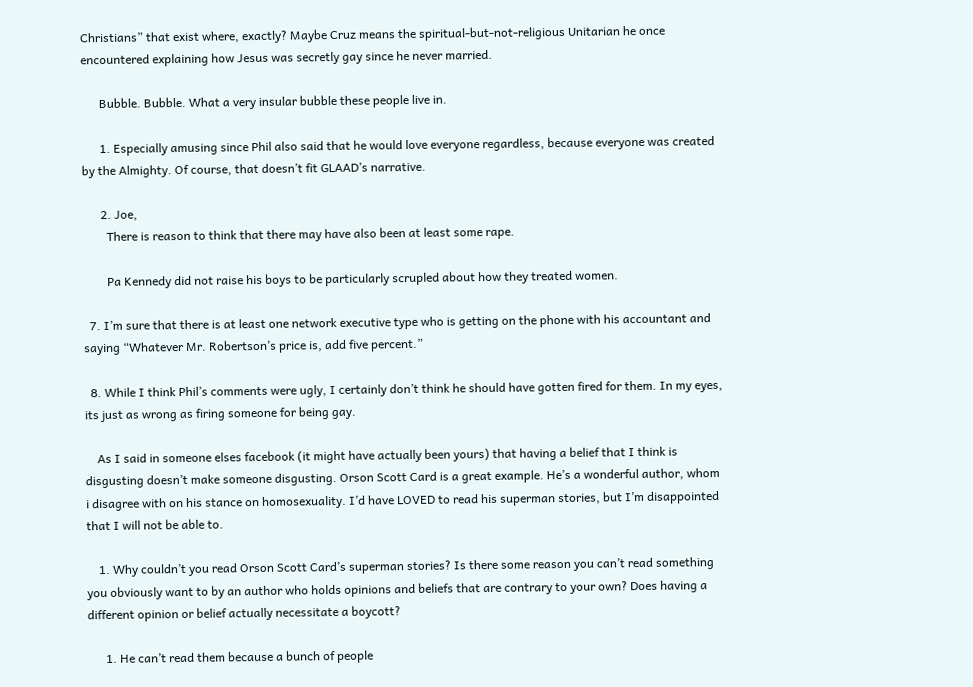Christians” that exist where, exactly? Maybe Cruz means the spiritual-but-not-religious Unitarian he once encountered explaining how Jesus was secretly gay since he never married.

      Bubble. Bubble. What a very insular bubble these people live in.

      1. Especially amusing since Phil also said that he would love everyone regardless, because everyone was created by the Almighty. Of course, that doesn’t fit GLAAD’s narrative.

      2. Joe,
        There is reason to think that there may have also been at least some rape.

        Pa Kennedy did not raise his boys to be particularly scrupled about how they treated women.

  7. I’m sure that there is at least one network executive type who is getting on the phone with his accountant and saying “Whatever Mr. Robertson’s price is, add five percent.”

  8. While I think Phil’s comments were ugly, I certainly don’t think he should have gotten fired for them. In my eyes, its just as wrong as firing someone for being gay.

    As I said in someone elses facebook (it might have actually been yours) that having a belief that I think is disgusting doesn’t make someone disgusting. Orson Scott Card is a great example. He’s a wonderful author, whom i disagree with on his stance on homosexuality. I’d have LOVED to read his superman stories, but I’m disappointed that I will not be able to.

    1. Why couldn’t you read Orson Scott Card’s superman stories? Is there some reason you can’t read something you obviously want to by an author who holds opinions and beliefs that are contrary to your own? Does having a different opinion or belief actually necessitate a boycott?

      1. He can’t read them because a bunch of people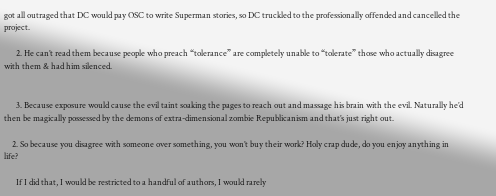got all outraged that DC would pay OSC to write Superman stories, so DC truckled to the professionally offended and cancelled the project.

      2. He can’t read them because people who preach “tolerance” are completely unable to “tolerate” those who actually disagree with them & had him silenced.


      3. Because exposure would cause the evil taint soaking the pages to reach out and massage his brain with the evil. Naturally he’d then be magically possessed by the demons of extra-dimensional zombie Republicanism and that’s just right out.

    2. So because you disagree with someone over something, you won’t buy their work? Holy crap dude, do you enjoy anything in life?

      If I did that, I would be restricted to a handful of authors, I would rarely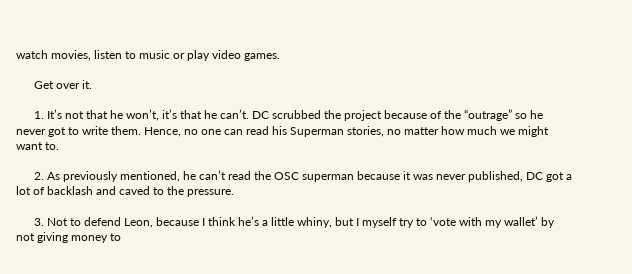watch movies, listen to music or play video games.

      Get over it.

      1. It’s not that he won’t, it’s that he can’t. DC scrubbed the project because of the “outrage” so he never got to write them. Hence, no one can read his Superman stories, no matter how much we might want to.

      2. As previously mentioned, he can’t read the OSC superman because it was never published, DC got a lot of backlash and caved to the pressure.

      3. Not to defend Leon, because I think he’s a little whiny, but I myself try to ‘vote with my wallet’ by not giving money to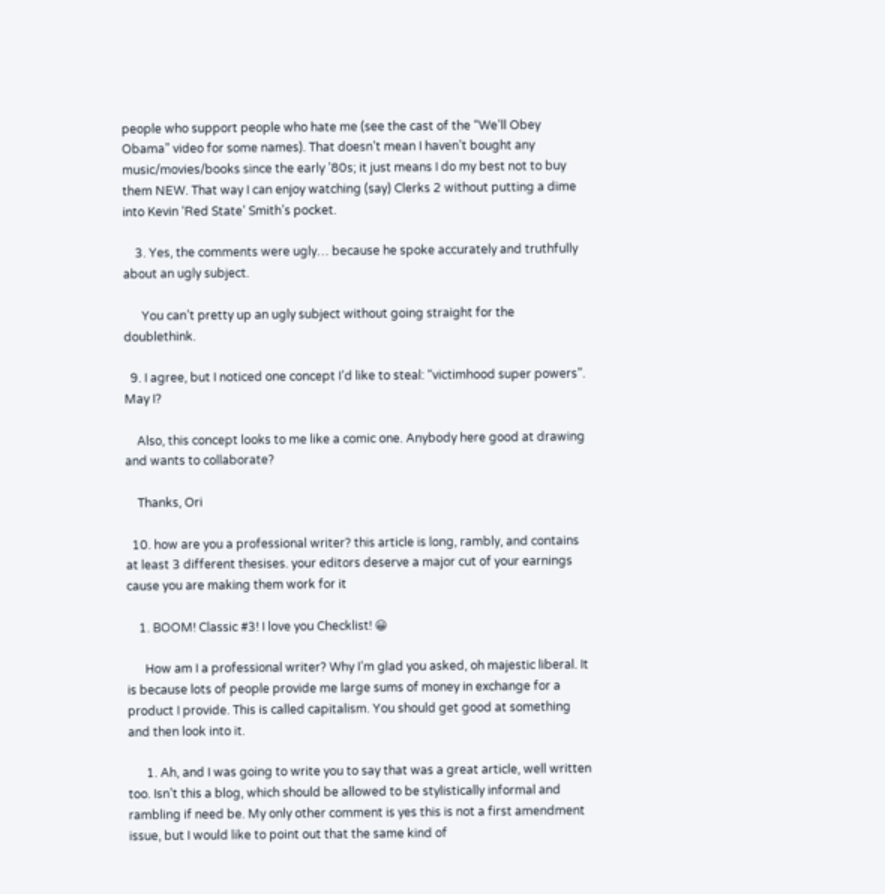people who support people who hate me (see the cast of the “We’ll Obey Obama” video for some names). That doesn’t mean I haven’t bought any music/movies/books since the early ’80s; it just means I do my best not to buy them NEW. That way I can enjoy watching (say) Clerks 2 without putting a dime into Kevin ‘Red State’ Smith’s pocket.

    3. Yes, the comments were ugly… because he spoke accurately and truthfully about an ugly subject.

      You can’t pretty up an ugly subject without going straight for the doublethink.

  9. I agree, but I noticed one concept I’d like to steal: “victimhood super powers”. May I?

    Also, this concept looks to me like a comic one. Anybody here good at drawing and wants to collaborate?

    Thanks, Ori

  10. how are you a professional writer? this article is long, rambly, and contains at least 3 different thesises. your editors deserve a major cut of your earnings cause you are making them work for it

    1. BOOM! Classic #3! I love you Checklist! 😀

      How am I a professional writer? Why I’m glad you asked, oh majestic liberal. It is because lots of people provide me large sums of money in exchange for a product I provide. This is called capitalism. You should get good at something and then look into it.

      1. Ah, and I was going to write you to say that was a great article, well written too. Isn’t this a blog, which should be allowed to be stylistically informal and rambling if need be. My only other comment is yes this is not a first amendment issue, but I would like to point out that the same kind of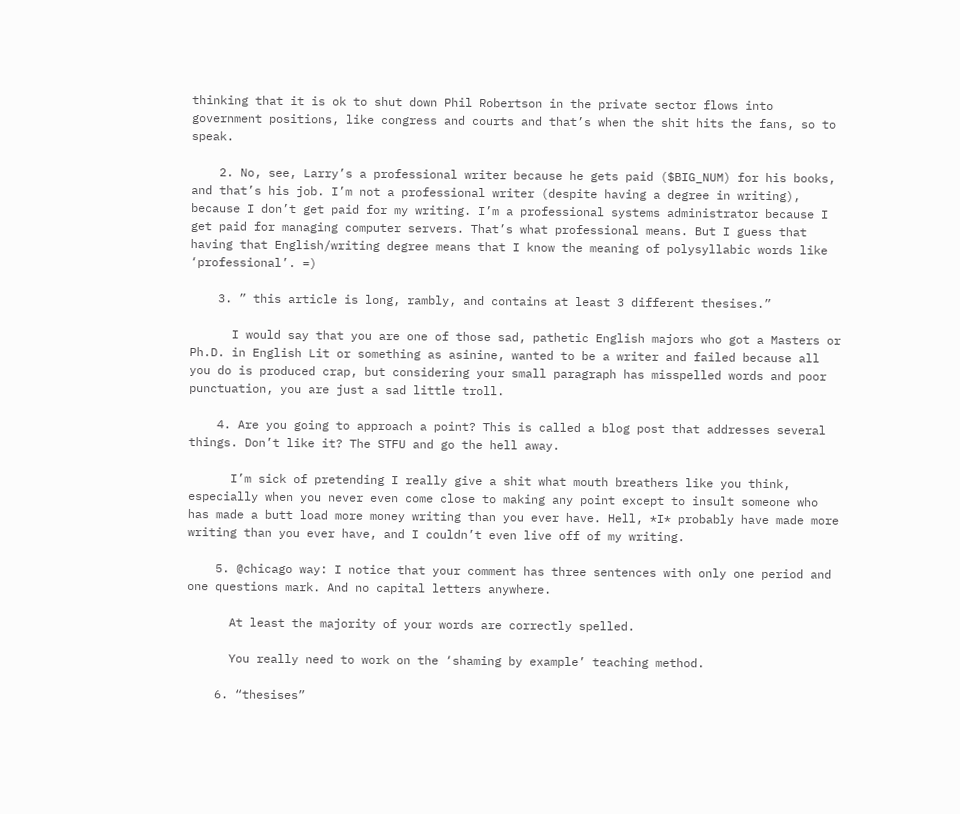thinking that it is ok to shut down Phil Robertson in the private sector flows into government positions, like congress and courts and that’s when the shit hits the fans, so to speak.

    2. No, see, Larry’s a professional writer because he gets paid ($BIG_NUM) for his books, and that’s his job. I’m not a professional writer (despite having a degree in writing), because I don’t get paid for my writing. I’m a professional systems administrator because I get paid for managing computer servers. That’s what professional means. But I guess that having that English/writing degree means that I know the meaning of polysyllabic words like ‘professional’. =)

    3. ” this article is long, rambly, and contains at least 3 different thesises.”

      I would say that you are one of those sad, pathetic English majors who got a Masters or Ph.D. in English Lit or something as asinine, wanted to be a writer and failed because all you do is produced crap, but considering your small paragraph has misspelled words and poor punctuation, you are just a sad little troll.

    4. Are you going to approach a point? This is called a blog post that addresses several things. Don’t like it? The STFU and go the hell away.

      I’m sick of pretending I really give a shit what mouth breathers like you think, especially when you never even come close to making any point except to insult someone who has made a butt load more money writing than you ever have. Hell, *I* probably have made more writing than you ever have, and I couldn’t even live off of my writing.

    5. @chicago way: I notice that your comment has three sentences with only one period and one questions mark. And no capital letters anywhere.

      At least the majority of your words are correctly spelled.

      You really need to work on the ‘shaming by example’ teaching method.

    6. “thesises”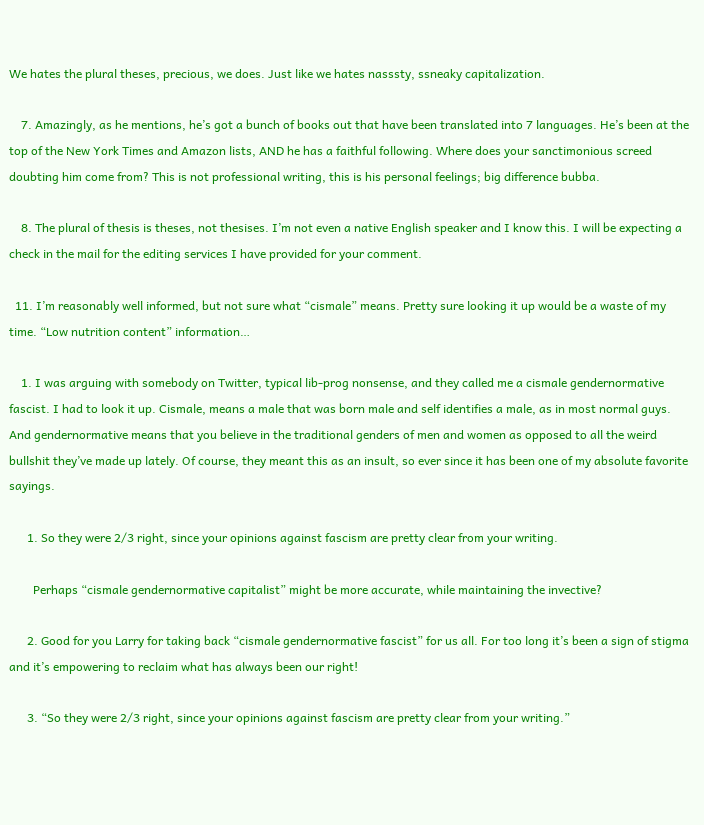We hates the plural theses, precious, we does. Just like we hates nasssty, ssneaky capitalization.

    7. Amazingly, as he mentions, he’s got a bunch of books out that have been translated into 7 languages. He’s been at the top of the New York Times and Amazon lists, AND he has a faithful following. Where does your sanctimonious screed doubting him come from? This is not professional writing, this is his personal feelings; big difference bubba.

    8. The plural of thesis is theses, not thesises. I’m not even a native English speaker and I know this. I will be expecting a check in the mail for the editing services I have provided for your comment.

  11. I’m reasonably well informed, but not sure what “cismale” means. Pretty sure looking it up would be a waste of my time. “Low nutrition content” information…

    1. I was arguing with somebody on Twitter, typical lib-prog nonsense, and they called me a cismale gendernormative fascist. I had to look it up. Cismale, means a male that was born male and self identifies a male, as in most normal guys. And gendernormative means that you believe in the traditional genders of men and women as opposed to all the weird bullshit they’ve made up lately. Of course, they meant this as an insult, so ever since it has been one of my absolute favorite sayings.

      1. So they were 2/3 right, since your opinions against fascism are pretty clear from your writing.

        Perhaps “cismale gendernormative capitalist” might be more accurate, while maintaining the invective?

      2. Good for you Larry for taking back “cismale gendernormative fascist” for us all. For too long it’s been a sign of stigma and it’s empowering to reclaim what has always been our right!

      3. “So they were 2/3 right, since your opinions against fascism are pretty clear from your writing.”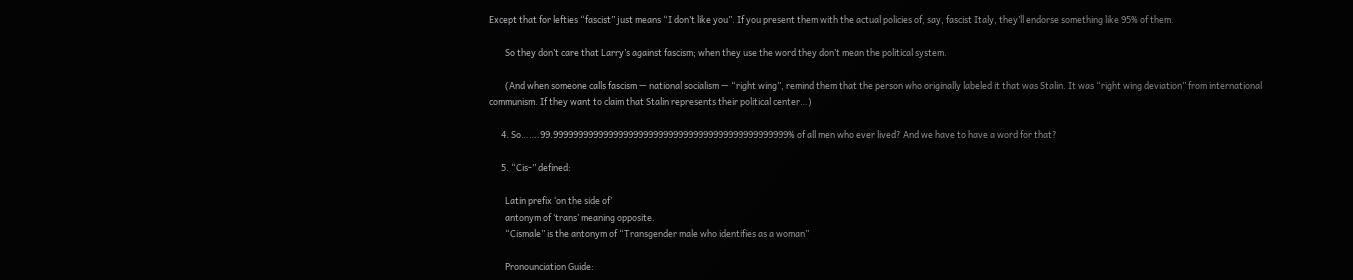Except that for lefties “fascist” just means “I don’t like you”. If you present them with the actual policies of, say, fascist Italy, they’ll endorse something like 95% of them.

        So they don’t care that Larry’s against fascism; when they use the word they don’t mean the political system.

        (And when someone calls fascism — national socialism — “right wing”, remind them that the person who originally labeled it that was Stalin. It was “right wing deviation” from international communism. If they want to claim that Stalin represents their political center…)

      4. So…….99.99999999999999999999999999999999999999999999999% of all men who ever lived? And we have to have a word for that?

      5. “Cis-” defined:

        Latin prefix ‘on the side of’
        antonym of ‘trans’ meaning opposite.
        “Cismale” is the antonym of “Transgender male who identifies as a woman”

        Pronounciation Guide: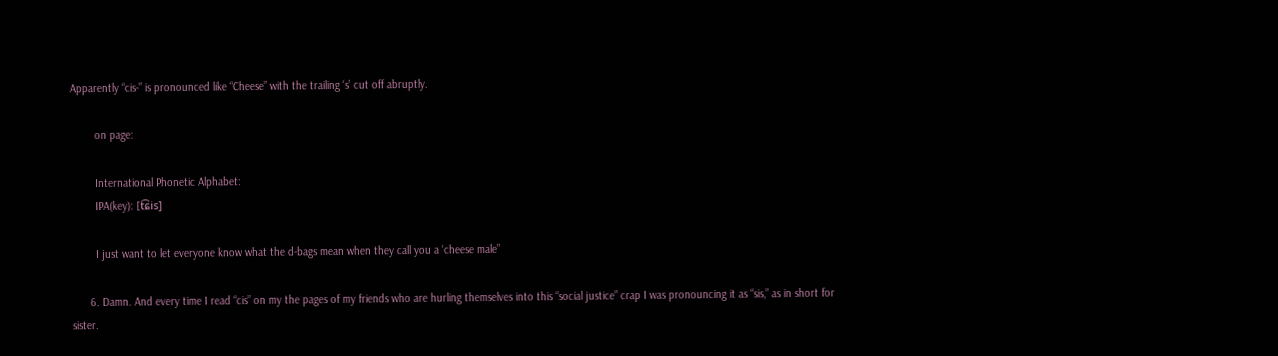Apparently “cis-” is pronounced like “Cheese” with the trailing ‘s’ cut off abruptly.

        on page:

        International Phonetic Alphabet:
        IPA(key): [t͡ɕis]

        I just want to let everyone know what the d-bags mean when they call you a ‘cheese male”

      6. Damn. And every time I read “cis” on my the pages of my friends who are hurling themselves into this “social justice” crap I was pronouncing it as “sis,” as in short for sister.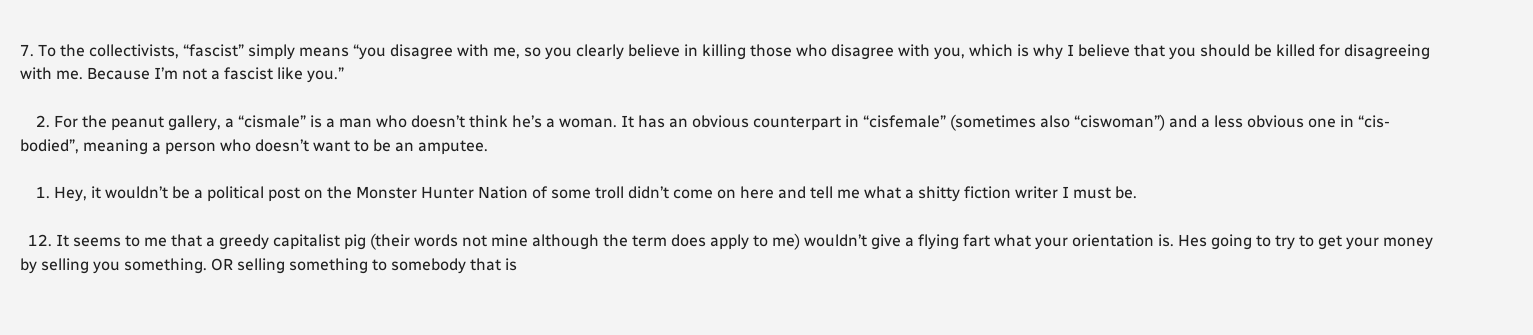7. To the collectivists, “fascist” simply means “you disagree with me, so you clearly believe in killing those who disagree with you, which is why I believe that you should be killed for disagreeing with me. Because I’m not a fascist like you.”

    2. For the peanut gallery, a “cismale” is a man who doesn’t think he’s a woman. It has an obvious counterpart in “cisfemale” (sometimes also “ciswoman”) and a less obvious one in “cis-bodied”, meaning a person who doesn’t want to be an amputee.

    1. Hey, it wouldn’t be a political post on the Monster Hunter Nation of some troll didn’t come on here and tell me what a shitty fiction writer I must be.

  12. It seems to me that a greedy capitalist pig (their words not mine although the term does apply to me) wouldn’t give a flying fart what your orientation is. Hes going to try to get your money by selling you something. OR selling something to somebody that is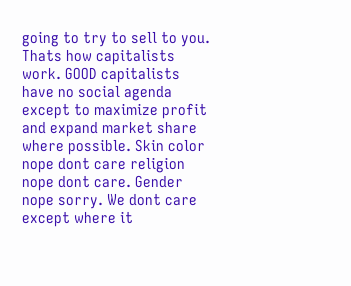going to try to sell to you. Thats how capitalists work. GOOD capitalists have no social agenda except to maximize profit and expand market share where possible. Skin color nope dont care religion nope dont care. Gender nope sorry. We dont care except where it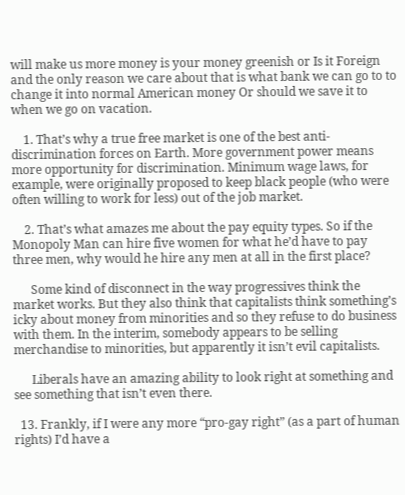will make us more money is your money greenish or Is it Foreign and the only reason we care about that is what bank we can go to to change it into normal American money Or should we save it to when we go on vacation.

    1. That’s why a true free market is one of the best anti-discrimination forces on Earth. More government power means more opportunity for discrimination. Minimum wage laws, for example, were originally proposed to keep black people (who were often willing to work for less) out of the job market.

    2. That’s what amazes me about the pay equity types. So if the Monopoly Man can hire five women for what he’d have to pay three men, why would he hire any men at all in the first place?

      Some kind of disconnect in the way progressives think the market works. But they also think that capitalists think something’s icky about money from minorities and so they refuse to do business with them. In the interim, somebody appears to be selling merchandise to minorities, but apparently it isn’t evil capitalists.

      Liberals have an amazing ability to look right at something and see something that isn’t even there.

  13. Frankly, if I were any more “pro-gay right” (as a part of human rights) I’d have a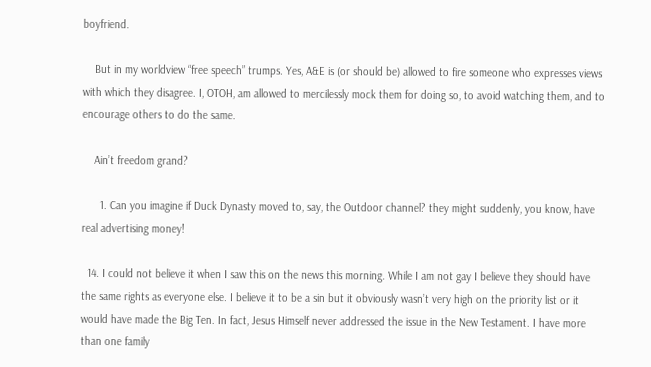boyfriend.

    But in my worldview “free speech” trumps. Yes, A&E is (or should be) allowed to fire someone who expresses views with which they disagree. I, OTOH, am allowed to mercilessly mock them for doing so, to avoid watching them, and to encourage others to do the same.

    Ain’t freedom grand?

      1. Can you imagine if Duck Dynasty moved to, say, the Outdoor channel? they might suddenly, you know, have real advertising money!

  14. I could not believe it when I saw this on the news this morning. While I am not gay I believe they should have the same rights as everyone else. I believe it to be a sin but it obviously wasn’t very high on the priority list or it would have made the Big Ten. In fact, Jesus Himself never addressed the issue in the New Testament. I have more than one family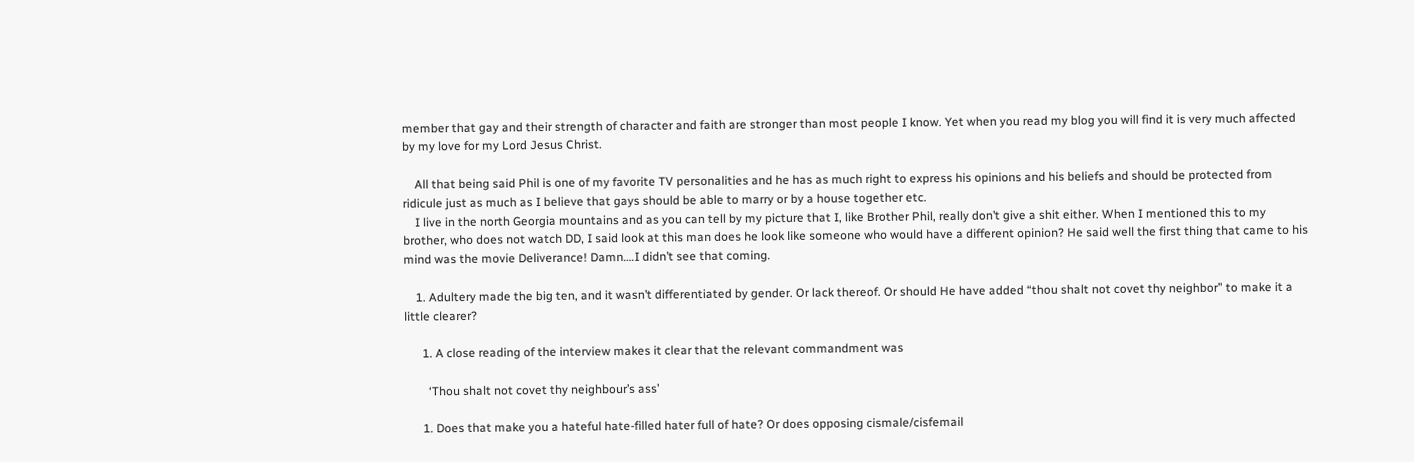member that gay and their strength of character and faith are stronger than most people I know. Yet when you read my blog you will find it is very much affected by my love for my Lord Jesus Christ.

    All that being said Phil is one of my favorite TV personalities and he has as much right to express his opinions and his beliefs and should be protected from ridicule just as much as I believe that gays should be able to marry or by a house together etc.
    I live in the north Georgia mountains and as you can tell by my picture that I, like Brother Phil, really don’t give a shit either. When I mentioned this to my brother, who does not watch DD, I said look at this man does he look like someone who would have a different opinion? He said well the first thing that came to his mind was the movie Deliverance! Damn….I didn’t see that coming.

    1. Adultery made the big ten, and it wasn’t differentiated by gender. Or lack thereof. Or should He have added “thou shalt not covet thy neighbor” to make it a little clearer?

      1. A close reading of the interview makes it clear that the relevant commandment was

        ‘Thou shalt not covet thy neighbour’s ass’

      1. Does that make you a hateful hate-filled hater full of hate? Or does opposing cismale/cisfemail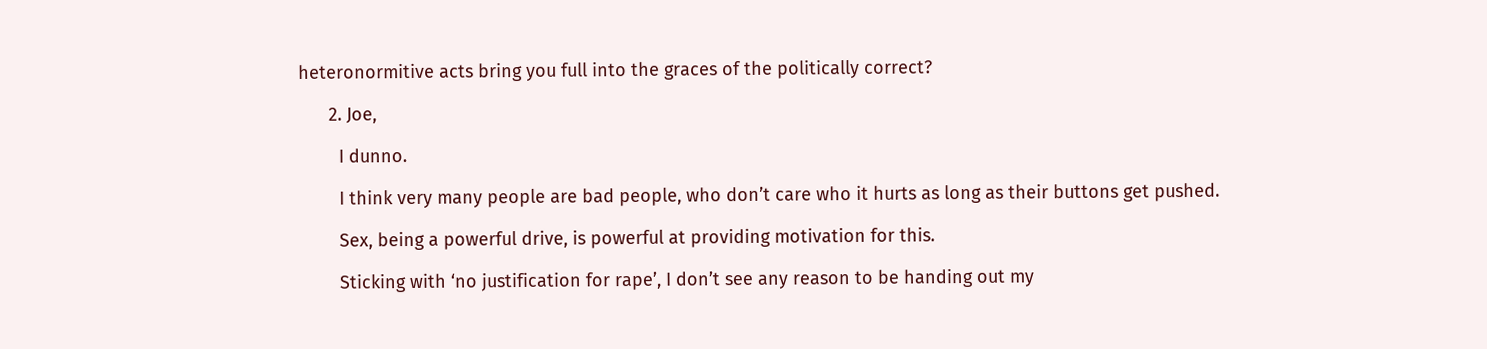heteronormitive acts bring you full into the graces of the politically correct?

      2. Joe,

        I dunno.

        I think very many people are bad people, who don’t care who it hurts as long as their buttons get pushed.

        Sex, being a powerful drive, is powerful at providing motivation for this.

        Sticking with ‘no justification for rape’, I don’t see any reason to be handing out my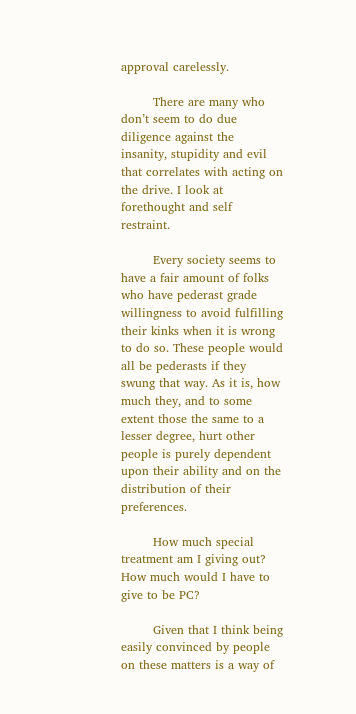approval carelessly.

        There are many who don’t seem to do due diligence against the insanity, stupidity and evil that correlates with acting on the drive. I look at forethought and self restraint.

        Every society seems to have a fair amount of folks who have pederast grade willingness to avoid fulfilling their kinks when it is wrong to do so. These people would all be pederasts if they swung that way. As it is, how much they, and to some extent those the same to a lesser degree, hurt other people is purely dependent upon their ability and on the distribution of their preferences.

        How much special treatment am I giving out? How much would I have to give to be PC?

        Given that I think being easily convinced by people on these matters is a way of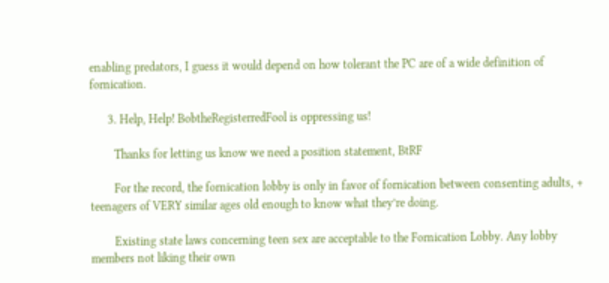enabling predators, I guess it would depend on how tolerant the PC are of a wide definition of fornication.

      3. Help, Help! BobtheRegisterredFool is oppressing us!

        Thanks for letting us know we need a position statement, BtRF

        For the record, the fornication lobby is only in favor of fornication between consenting adults, + teenagers of VERY similar ages old enough to know what they’re doing.

        Existing state laws concerning teen sex are acceptable to the Fornication Lobby. Any lobby members not liking their own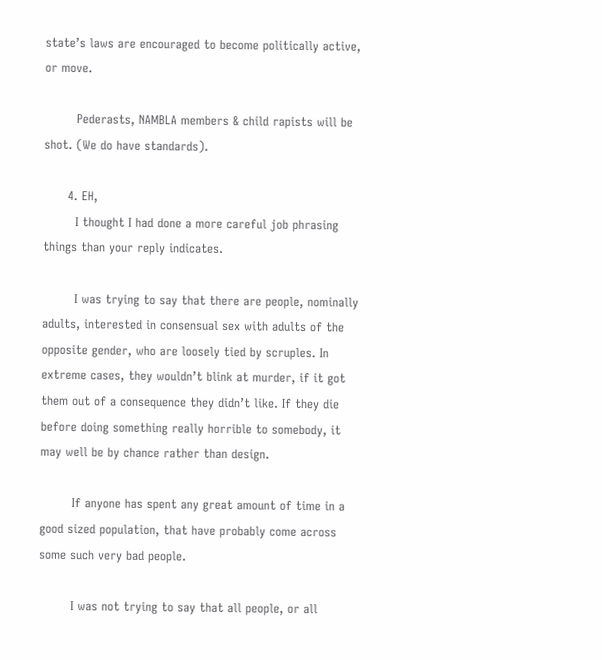state’s laws are encouraged to become politically active, or move.

        Pederasts, NAMBLA members & child rapists will be shot. (We do have standards).

      4. EH,
        I thought I had done a more careful job phrasing things than your reply indicates.

        I was trying to say that there are people, nominally adults, interested in consensual sex with adults of the opposite gender, who are loosely tied by scruples. In extreme cases, they wouldn’t blink at murder, if it got them out of a consequence they didn’t like. If they die before doing something really horrible to somebody, it may well be by chance rather than design.

        If anyone has spent any great amount of time in a good sized population, that have probably come across some such very bad people.

        I was not trying to say that all people, or all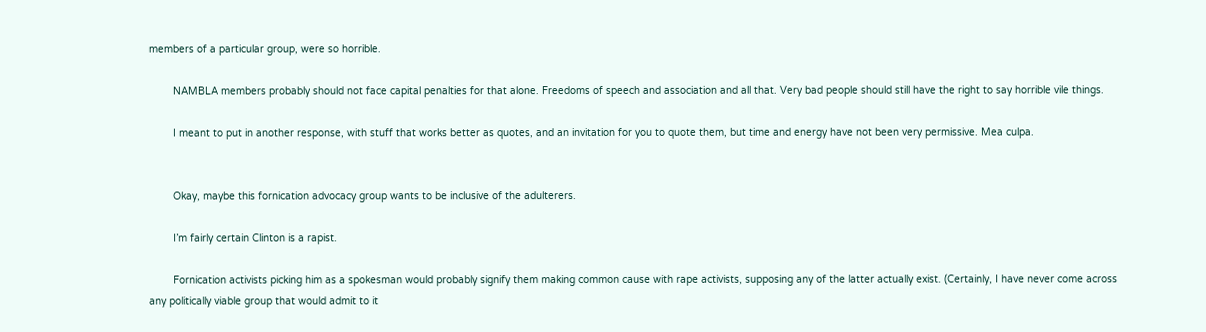members of a particular group, were so horrible.

        NAMBLA members probably should not face capital penalties for that alone. Freedoms of speech and association and all that. Very bad people should still have the right to say horrible vile things.

        I meant to put in another response, with stuff that works better as quotes, and an invitation for you to quote them, but time and energy have not been very permissive. Mea culpa.


        Okay, maybe this fornication advocacy group wants to be inclusive of the adulterers.

        I’m fairly certain Clinton is a rapist.

        Fornication activists picking him as a spokesman would probably signify them making common cause with rape activists, supposing any of the latter actually exist. (Certainly, I have never come across any politically viable group that would admit to it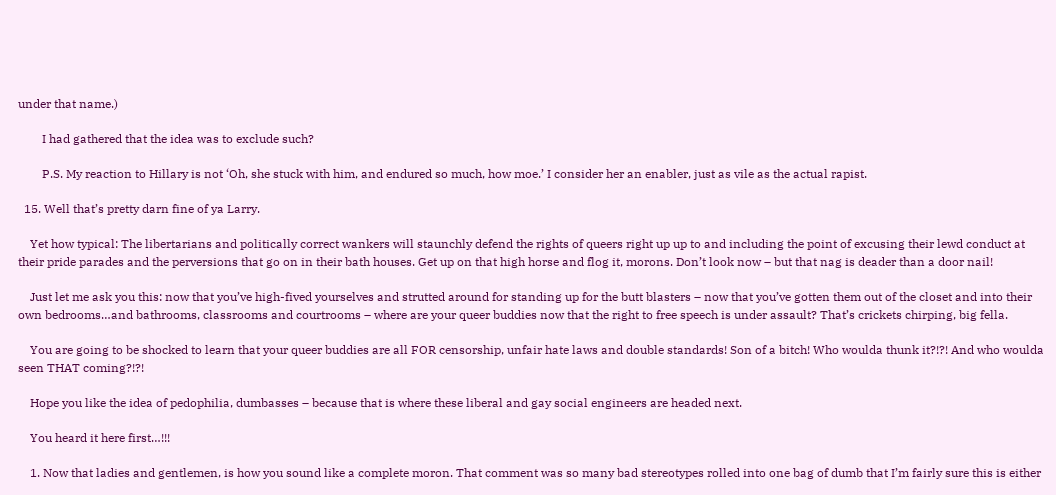under that name.)

        I had gathered that the idea was to exclude such?

        P.S. My reaction to Hillary is not ‘Oh, she stuck with him, and endured so much, how moe.’ I consider her an enabler, just as vile as the actual rapist.

  15. Well that’s pretty darn fine of ya Larry.

    Yet how typical: The libertarians and politically correct wankers will staunchly defend the rights of queers right up up to and including the point of excusing their lewd conduct at their pride parades and the perversions that go on in their bath houses. Get up on that high horse and flog it, morons. Don’t look now – but that nag is deader than a door nail!

    Just let me ask you this: now that you’ve high-fived yourselves and strutted around for standing up for the butt blasters – now that you’ve gotten them out of the closet and into their own bedrooms…and bathrooms, classrooms and courtrooms – where are your queer buddies now that the right to free speech is under assault? That’s crickets chirping, big fella.

    You are going to be shocked to learn that your queer buddies are all FOR censorship, unfair hate laws and double standards! Son of a bitch! Who woulda thunk it?!?! And who woulda seen THAT coming?!?!

    Hope you like the idea of pedophilia, dumbasses – because that is where these liberal and gay social engineers are headed next.

    You heard it here first…!!!

    1. Now that ladies and gentlemen, is how you sound like a complete moron. That comment was so many bad stereotypes rolled into one bag of dumb that I’m fairly sure this is either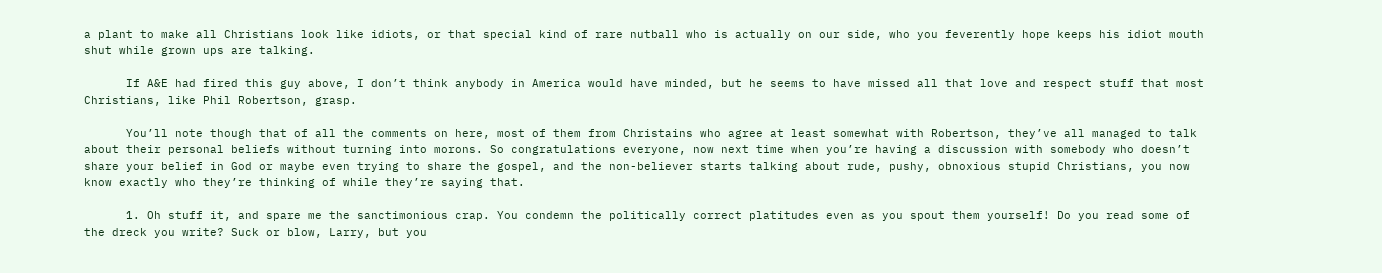a plant to make all Christians look like idiots, or that special kind of rare nutball who is actually on our side, who you feverently hope keeps his idiot mouth shut while grown ups are talking.

      If A&E had fired this guy above, I don’t think anybody in America would have minded, but he seems to have missed all that love and respect stuff that most Christians, like Phil Robertson, grasp.

      You’ll note though that of all the comments on here, most of them from Christains who agree at least somewhat with Robertson, they’ve all managed to talk about their personal beliefs without turning into morons. So congratulations everyone, now next time when you’re having a discussion with somebody who doesn’t share your belief in God or maybe even trying to share the gospel, and the non-believer starts talking about rude, pushy, obnoxious stupid Christians, you now know exactly who they’re thinking of while they’re saying that.

      1. Oh stuff it, and spare me the sanctimonious crap. You condemn the politically correct platitudes even as you spout them yourself! Do you read some of the dreck you write? Suck or blow, Larry, but you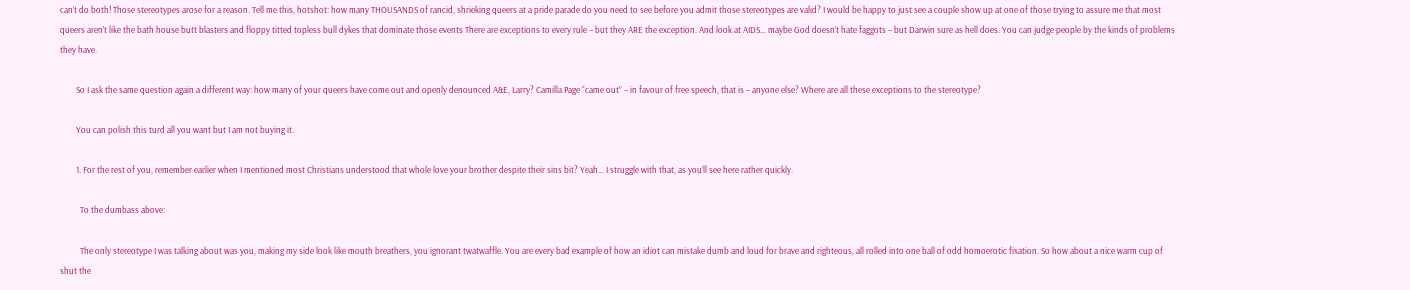can’t do both! Those stereotypes arose for a reason. Tell me this, hotshot: how many THOUSANDS of rancid, shrieking queers at a pride parade do you need to see before you admit those stereotypes are valid? I would be happy to just see a couple show up at one of those trying to assure me that most queers aren’t like the bath house butt blasters and floppy titted topless bull dykes that dominate those events There are exceptions to every rule – but they ARE the exception. And look at AIDS… maybe God doesn’t hate faggots – but Darwin sure as hell does. You can judge people by the kinds of problems they have.

        So I ask the same question again a different way: how many of your queers have come out and openly denounced A&E, Larry? Camilla Page “came out” – in favour of free speech, that is – anyone else? Where are all these exceptions to the stereotype?

        You can polish this turd all you want but I am not buying it.

        1. For the rest of you, remember earlier when I mentioned most Christians understood that whole love your brother despite their sins bit? Yeah… I struggle with that, as you’ll see here rather quickly.

          To the dumbass above:

          The only stereotype I was talking about was you, making my side look like mouth breathers, you ignorant twatwaffle. You are every bad example of how an idiot can mistake dumb and loud for brave and righteous, all rolled into one ball of odd homoerotic fixation. So how about a nice warm cup of shut the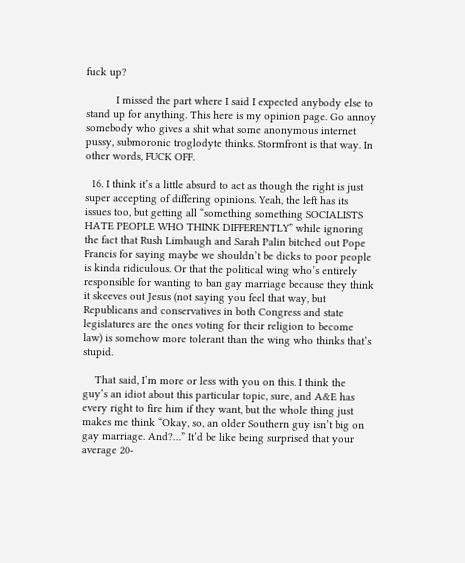fuck up?

          I missed the part where I said I expected anybody else to stand up for anything. This here is my opinion page. Go annoy somebody who gives a shit what some anonymous internet pussy, submoronic troglodyte thinks. Stormfront is that way. In other words, FUCK OFF.

  16. I think it’s a little absurd to act as though the right is just super accepting of differing opinions. Yeah, the left has its issues too, but getting all “something something SOCIALISTS HATE PEOPLE WHO THINK DIFFERENTLY” while ignoring the fact that Rush Limbaugh and Sarah Palin bitched out Pope Francis for saying maybe we shouldn’t be dicks to poor people is kinda ridiculous. Or that the political wing who’s entirely responsible for wanting to ban gay marriage because they think it skeeves out Jesus (not saying you feel that way, but Republicans and conservatives in both Congress and state legislatures are the ones voting for their religion to become law) is somehow more tolerant than the wing who thinks that’s stupid.

    That said, I’m more or less with you on this. I think the guy’s an idiot about this particular topic, sure, and A&E has every right to fire him if they want, but the whole thing just makes me think “Okay, so, an older Southern guy isn’t big on gay marriage. And?…” It’d be like being surprised that your average 20-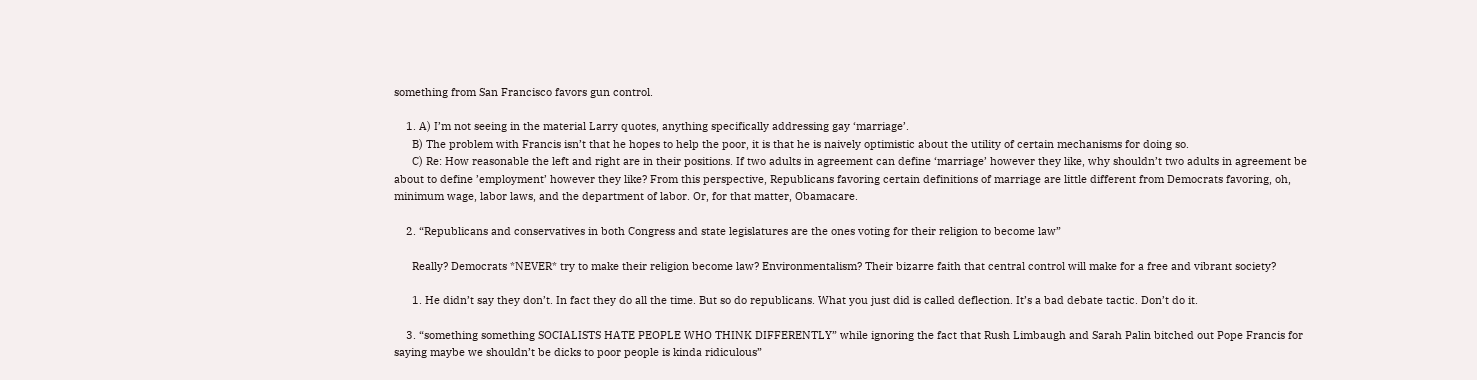something from San Francisco favors gun control.

    1. A) I’m not seeing in the material Larry quotes, anything specifically addressing gay ‘marriage’.
      B) The problem with Francis isn’t that he hopes to help the poor, it is that he is naively optimistic about the utility of certain mechanisms for doing so.
      C) Re: How reasonable the left and right are in their positions. If two adults in agreement can define ‘marriage’ however they like, why shouldn’t two adults in agreement be about to define ’employment’ however they like? From this perspective, Republicans favoring certain definitions of marriage are little different from Democrats favoring, oh, minimum wage, labor laws, and the department of labor. Or, for that matter, Obamacare.

    2. “Republicans and conservatives in both Congress and state legislatures are the ones voting for their religion to become law”

      Really? Democrats *NEVER* try to make their religion become law? Environmentalism? Their bizarre faith that central control will make for a free and vibrant society?

      1. He didn’t say they don’t. In fact they do all the time. But so do republicans. What you just did is called deflection. It’s a bad debate tactic. Don’t do it.

    3. “something something SOCIALISTS HATE PEOPLE WHO THINK DIFFERENTLY” while ignoring the fact that Rush Limbaugh and Sarah Palin bitched out Pope Francis for saying maybe we shouldn’t be dicks to poor people is kinda ridiculous”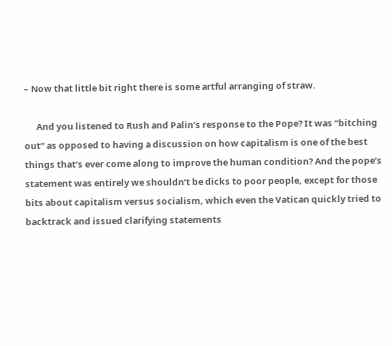– Now that little bit right there is some artful arranging of straw.

      And you listened to Rush and Palin’s response to the Pope? It was “bitching out” as opposed to having a discussion on how capitalism is one of the best things that’s ever come along to improve the human condition? And the pope’s statement was entirely we shouldn’t be dicks to poor people, except for those bits about capitalism versus socialism, which even the Vatican quickly tried to backtrack and issued clarifying statements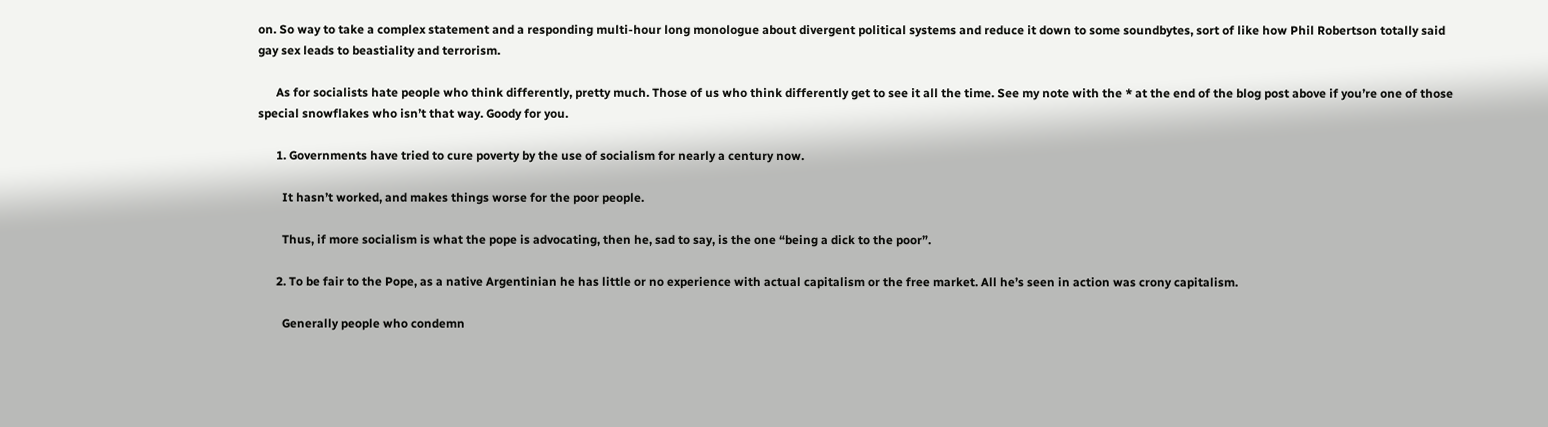on. So way to take a complex statement and a responding multi-hour long monologue about divergent political systems and reduce it down to some soundbytes, sort of like how Phil Robertson totally said gay sex leads to beastiality and terrorism.

      As for socialists hate people who think differently, pretty much. Those of us who think differently get to see it all the time. See my note with the * at the end of the blog post above if you’re one of those special snowflakes who isn’t that way. Goody for you.

      1. Governments have tried to cure poverty by the use of socialism for nearly a century now.

        It hasn’t worked, and makes things worse for the poor people.

        Thus, if more socialism is what the pope is advocating, then he, sad to say, is the one “being a dick to the poor”.

      2. To be fair to the Pope, as a native Argentinian he has little or no experience with actual capitalism or the free market. All he’s seen in action was crony capitalism.

        Generally people who condemn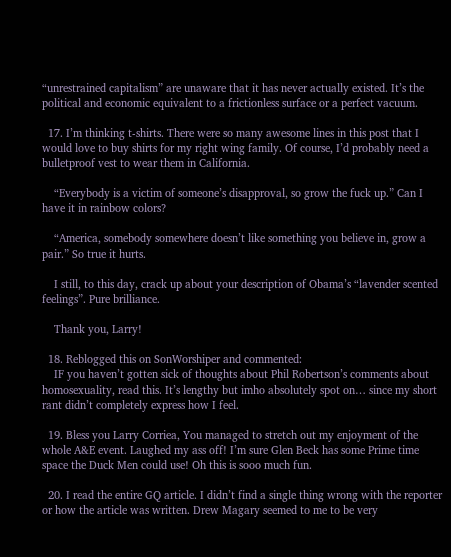“unrestrained capitalism” are unaware that it has never actually existed. It’s the political and economic equivalent to a frictionless surface or a perfect vacuum.

  17. I’m thinking t-shirts. There were so many awesome lines in this post that I would love to buy shirts for my right wing family. Of course, I’d probably need a bulletproof vest to wear them in California.

    “Everybody is a victim of someone’s disapproval, so grow the fuck up.” Can I have it in rainbow colors?

    “America, somebody somewhere doesn’t like something you believe in, grow a pair.” So true it hurts.

    I still, to this day, crack up about your description of Obama’s “lavender scented feelings”. Pure brilliance.

    Thank you, Larry!

  18. Reblogged this on SonWorshiper and commented:
    IF you haven’t gotten sick of thoughts about Phil Robertson’s comments about homosexuality, read this. It’s lengthy but imho absolutely spot on… since my short rant didn’t completely express how I feel.

  19. Bless you Larry Corriea, You managed to stretch out my enjoyment of the whole A&E event. Laughed my ass off! I’m sure Glen Beck has some Prime time space the Duck Men could use! Oh this is sooo much fun.

  20. I read the entire GQ article. I didn’t find a single thing wrong with the reporter or how the article was written. Drew Magary seemed to me to be very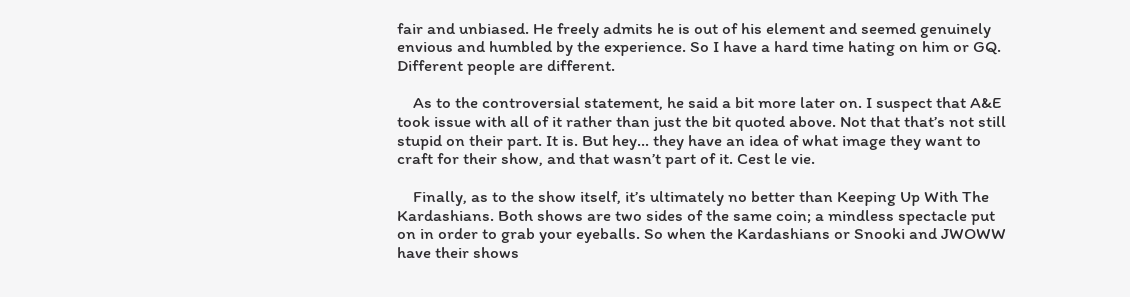fair and unbiased. He freely admits he is out of his element and seemed genuinely envious and humbled by the experience. So I have a hard time hating on him or GQ. Different people are different.

    As to the controversial statement, he said a bit more later on. I suspect that A&E took issue with all of it rather than just the bit quoted above. Not that that’s not still stupid on their part. It is. But hey… they have an idea of what image they want to craft for their show, and that wasn’t part of it. Cest le vie.

    Finally, as to the show itself, it’s ultimately no better than Keeping Up With The Kardashians. Both shows are two sides of the same coin; a mindless spectacle put on in order to grab your eyeballs. So when the Kardashians or Snooki and JWOWW have their shows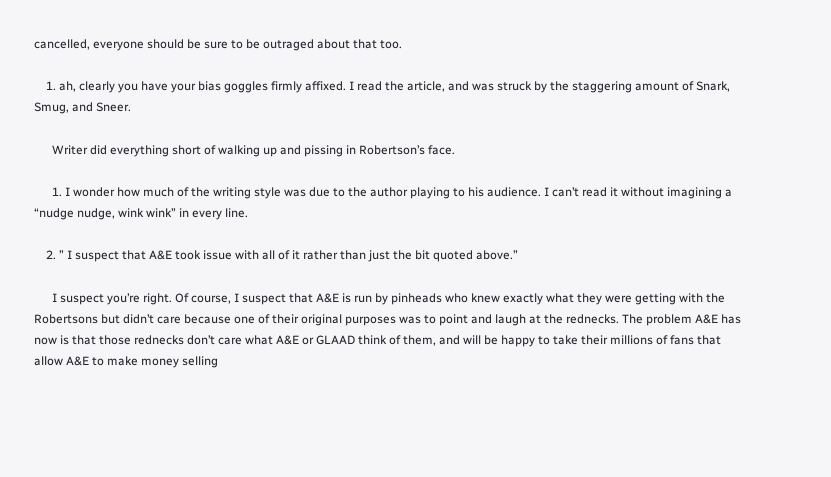cancelled, everyone should be sure to be outraged about that too.

    1. ah, clearly you have your bias goggles firmly affixed. I read the article, and was struck by the staggering amount of Snark, Smug, and Sneer.

      Writer did everything short of walking up and pissing in Robertson’s face.

      1. I wonder how much of the writing style was due to the author playing to his audience. I can’t read it without imagining a “nudge nudge, wink wink” in every line.

    2. ” I suspect that A&E took issue with all of it rather than just the bit quoted above.”

      I suspect you’re right. Of course, I suspect that A&E is run by pinheads who knew exactly what they were getting with the Robertsons but didn’t care because one of their original purposes was to point and laugh at the rednecks. The problem A&E has now is that those rednecks don’t care what A&E or GLAAD think of them, and will be happy to take their millions of fans that allow A&E to make money selling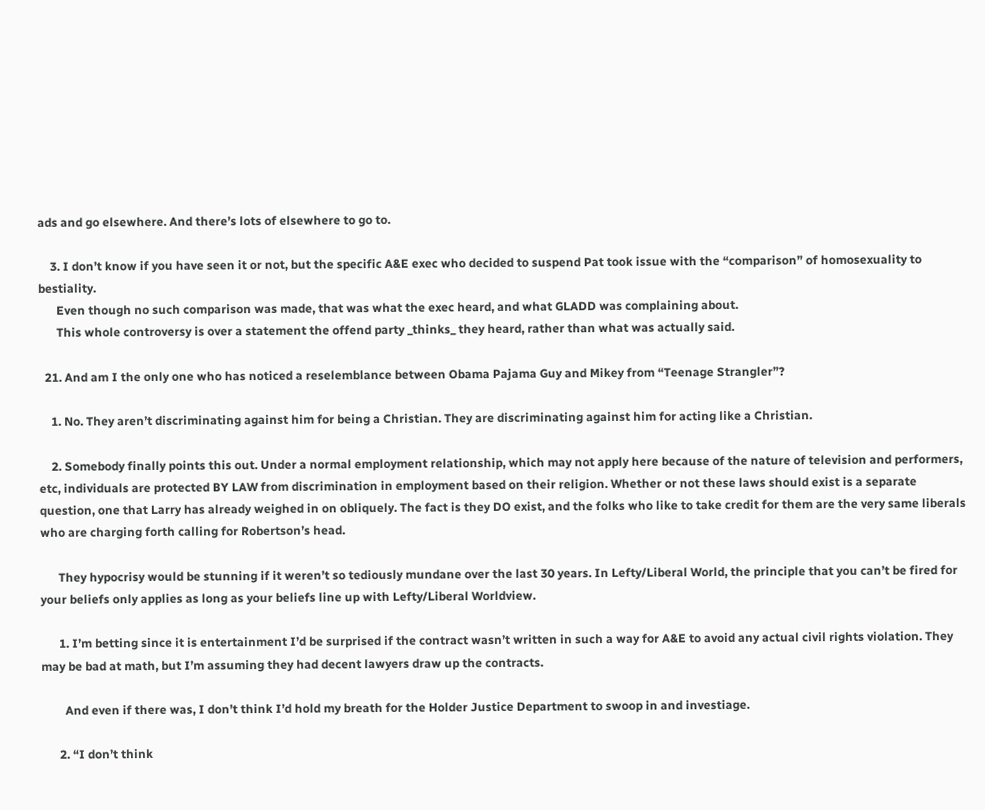ads and go elsewhere. And there’s lots of elsewhere to go to.

    3. I don’t know if you have seen it or not, but the specific A&E exec who decided to suspend Pat took issue with the “comparison” of homosexuality to bestiality.
      Even though no such comparison was made, that was what the exec heard, and what GLADD was complaining about.
      This whole controversy is over a statement the offend party _thinks_ they heard, rather than what was actually said.

  21. And am I the only one who has noticed a reselemblance between Obama Pajama Guy and Mikey from “Teenage Strangler”?

    1. No. They aren’t discriminating against him for being a Christian. They are discriminating against him for acting like a Christian.

    2. Somebody finally points this out. Under a normal employment relationship, which may not apply here because of the nature of television and performers, etc, individuals are protected BY LAW from discrimination in employment based on their religion. Whether or not these laws should exist is a separate question, one that Larry has already weighed in on obliquely. The fact is they DO exist, and the folks who like to take credit for them are the very same liberals who are charging forth calling for Robertson’s head.

      They hypocrisy would be stunning if it weren’t so tediously mundane over the last 30 years. In Lefty/Liberal World, the principle that you can’t be fired for your beliefs only applies as long as your beliefs line up with Lefty/Liberal Worldview.

      1. I’m betting since it is entertainment I’d be surprised if the contract wasn’t written in such a way for A&E to avoid any actual civil rights violation. They may be bad at math, but I’m assuming they had decent lawyers draw up the contracts.

        And even if there was, I don’t think I’d hold my breath for the Holder Justice Department to swoop in and investiage.

      2. “I don’t think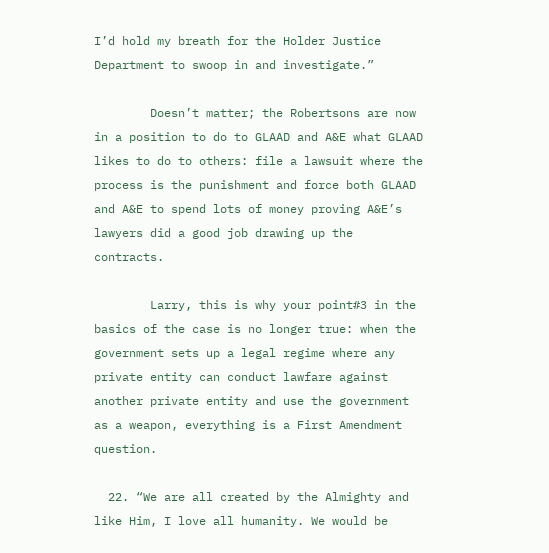I’d hold my breath for the Holder Justice Department to swoop in and investigate.”

        Doesn’t matter; the Robertsons are now in a position to do to GLAAD and A&E what GLAAD likes to do to others: file a lawsuit where the process is the punishment and force both GLAAD and A&E to spend lots of money proving A&E’s lawyers did a good job drawing up the contracts.

        Larry, this is why your point#3 in the basics of the case is no longer true: when the government sets up a legal regime where any private entity can conduct lawfare against another private entity and use the government as a weapon, everything is a First Amendment question.

  22. “We are all created by the Almighty and like Him, I love all humanity. We would be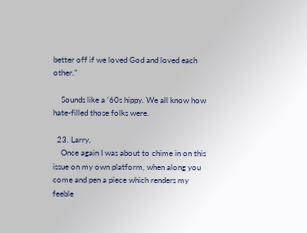better off if we loved God and loved each other.”

    Sounds like a ’60s hippy. We all know how hate-filled those folks were.

  23. Larry,
    Once again I was about to chime in on this issue on my own platform, when along you come and pen a piece which renders my feeble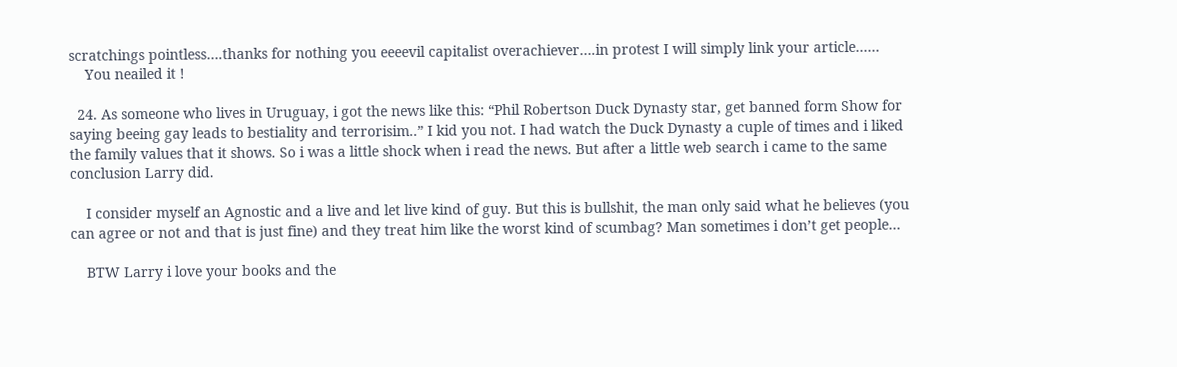scratchings pointless….thanks for nothing you eeeevil capitalist overachiever….in protest I will simply link your article……
    You neailed it !

  24. As someone who lives in Uruguay, i got the news like this: “Phil Robertson Duck Dynasty star, get banned form Show for saying beeing gay leads to bestiality and terrorisim..” I kid you not. I had watch the Duck Dynasty a cuple of times and i liked the family values that it shows. So i was a little shock when i read the news. But after a little web search i came to the same conclusion Larry did.

    I consider myself an Agnostic and a live and let live kind of guy. But this is bullshit, the man only said what he believes (you can agree or not and that is just fine) and they treat him like the worst kind of scumbag? Man sometimes i don’t get people…

    BTW Larry i love your books and the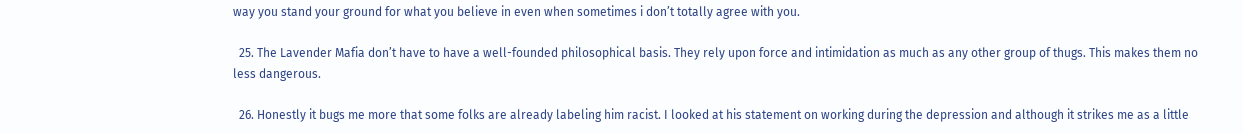way you stand your ground for what you believe in even when sometimes i don’t totally agree with you.

  25. The Lavender Mafia don’t have to have a well-founded philosophical basis. They rely upon force and intimidation as much as any other group of thugs. This makes them no less dangerous.

  26. Honestly it bugs me more that some folks are already labeling him racist. I looked at his statement on working during the depression and although it strikes me as a little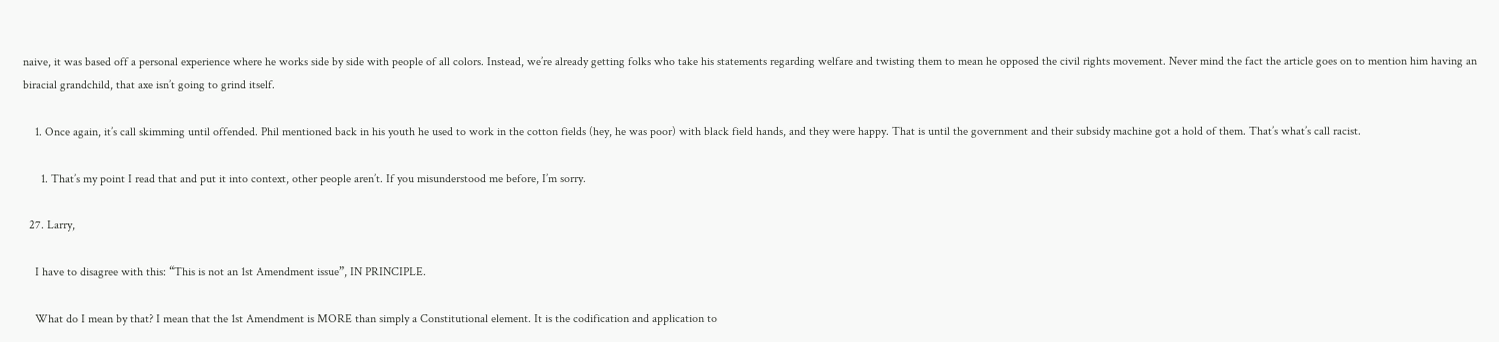naive, it was based off a personal experience where he works side by side with people of all colors. Instead, we’re already getting folks who take his statements regarding welfare and twisting them to mean he opposed the civil rights movement. Never mind the fact the article goes on to mention him having an biracial grandchild, that axe isn’t going to grind itself.

    1. Once again, it’s call skimming until offended. Phil mentioned back in his youth he used to work in the cotton fields (hey, he was poor) with black field hands, and they were happy. That is until the government and their subsidy machine got a hold of them. That’s what’s call racist.

      1. That’s my point I read that and put it into context, other people aren’t. If you misunderstood me before, I’m sorry.

  27. Larry,

    I have to disagree with this: “This is not an 1st Amendment issue”, IN PRINCIPLE.

    What do I mean by that? I mean that the 1st Amendment is MORE than simply a Constitutional element. It is the codification and application to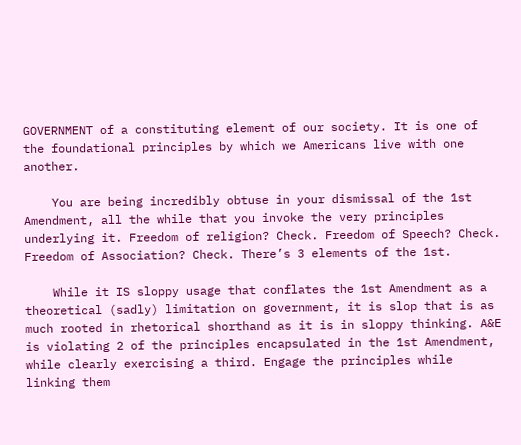GOVERNMENT of a constituting element of our society. It is one of the foundational principles by which we Americans live with one another.

    You are being incredibly obtuse in your dismissal of the 1st Amendment, all the while that you invoke the very principles underlying it. Freedom of religion? Check. Freedom of Speech? Check. Freedom of Association? Check. There’s 3 elements of the 1st.

    While it IS sloppy usage that conflates the 1st Amendment as a theoretical (sadly) limitation on government, it is slop that is as much rooted in rhetorical shorthand as it is in sloppy thinking. A&E is violating 2 of the principles encapsulated in the 1st Amendment, while clearly exercising a third. Engage the principles while linking them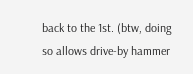back to the 1st. (btw, doing so allows drive-by hammer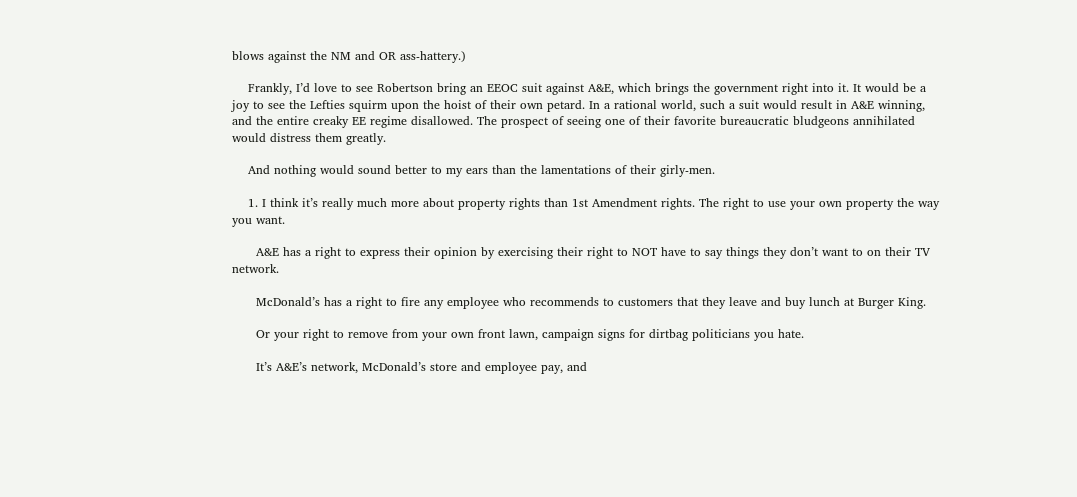blows against the NM and OR ass-hattery.)

    Frankly, I’d love to see Robertson bring an EEOC suit against A&E, which brings the government right into it. It would be a joy to see the Lefties squirm upon the hoist of their own petard. In a rational world, such a suit would result in A&E winning, and the entire creaky EE regime disallowed. The prospect of seeing one of their favorite bureaucratic bludgeons annihilated would distress them greatly.

    And nothing would sound better to my ears than the lamentations of their girly-men.

    1. I think it’s really much more about property rights than 1st Amendment rights. The right to use your own property the way you want.

      A&E has a right to express their opinion by exercising their right to NOT have to say things they don’t want to on their TV network.

      McDonald’s has a right to fire any employee who recommends to customers that they leave and buy lunch at Burger King.

      Or your right to remove from your own front lawn, campaign signs for dirtbag politicians you hate.

      It’s A&E’s network, McDonald’s store and employee pay, and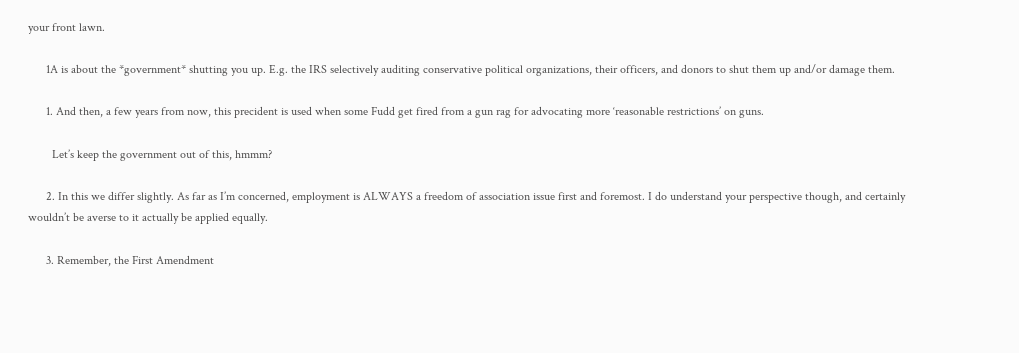your front lawn.

      1A is about the *government* shutting you up. E.g. the IRS selectively auditing conservative political organizations, their officers, and donors to shut them up and/or damage them.

      1. And then, a few years from now, this precident is used when some Fudd get fired from a gun rag for advocating more ‘reasonable restrictions’ on guns.

        Let’s keep the government out of this, hmmm?

      2. In this we differ slightly. As far as I’m concerned, employment is ALWAYS a freedom of association issue first and foremost. I do understand your perspective though, and certainly wouldn’t be averse to it actually be applied equally.

      3. Remember, the First Amendment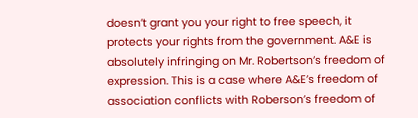doesn’t grant you your right to free speech, it protects your rights from the government. A&E is absolutely infringing on Mr. Robertson’s freedom of expression. This is a case where A&E’s freedom of association conflicts with Roberson’s freedom of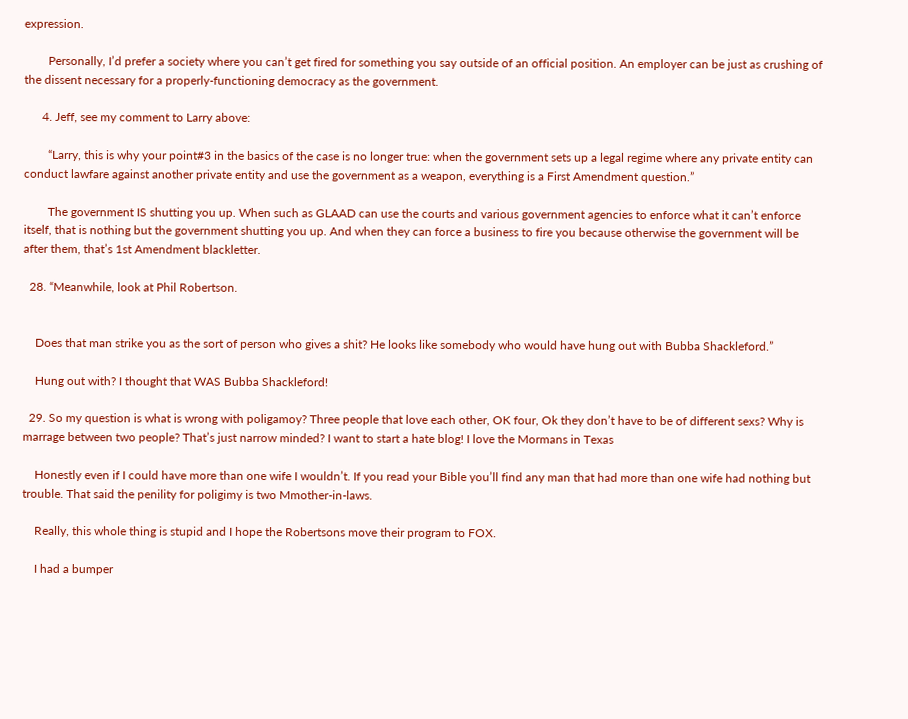expression.

        Personally, I’d prefer a society where you can’t get fired for something you say outside of an official position. An employer can be just as crushing of the dissent necessary for a properly-functioning democracy as the government.

      4. Jeff, see my comment to Larry above:

        “Larry, this is why your point#3 in the basics of the case is no longer true: when the government sets up a legal regime where any private entity can conduct lawfare against another private entity and use the government as a weapon, everything is a First Amendment question.”

        The government IS shutting you up. When such as GLAAD can use the courts and various government agencies to enforce what it can’t enforce itself, that is nothing but the government shutting you up. And when they can force a business to fire you because otherwise the government will be after them, that’s 1st Amendment blackletter.

  28. “Meanwhile, look at Phil Robertson.


    Does that man strike you as the sort of person who gives a shit? He looks like somebody who would have hung out with Bubba Shackleford.”

    Hung out with? I thought that WAS Bubba Shackleford!

  29. So my question is what is wrong with poligamoy? Three people that love each other, OK four, Ok they don’t have to be of different sexs? Why is marrage between two people? That’s just narrow minded? I want to start a hate blog! I love the Mormans in Texas

    Honestly even if I could have more than one wife I wouldn’t. If you read your Bible you’ll find any man that had more than one wife had nothing but trouble. That said the penility for poligimy is two Mmother-in-laws.

    Really, this whole thing is stupid and I hope the Robertsons move their program to FOX.

    I had a bumper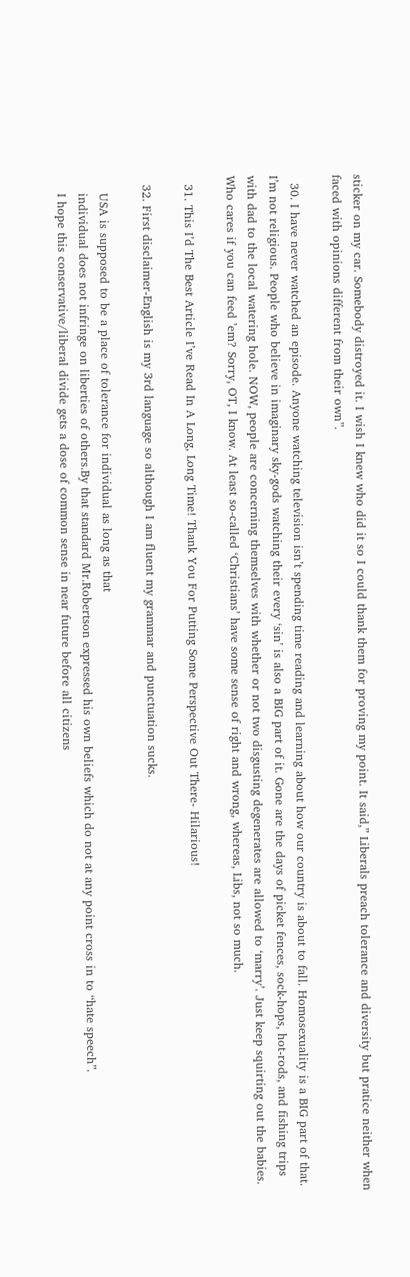sticker on my car. Somebody distroyed it. I wish I knew who did it so I could thank them for proving my point. It said,” Liberals preach tolerance and diversity but pratice neither when faced with opinions different from their own”.

  30. I have never watched an episode. Anyone watching television isn’t spending time reading and learning about how our country is about to fall. Homosexuality is a BIG part of that. I’m not religious. People who believe in imaginary sky-gods watching their every ‘sin’ is also a BIG part of it. Gone are the days of picket fences, sock-hops, hot-rods, and fishing trips with dad to the local watering hole. NOW, people are concerning themselves with whether or not two disgusting degenerates are allowed to ‘marry’. Just keep squirting out the babies. Who cares if you can feed ’em? Sorry, OT, I know. At least so-called ‘Christians’ have some sense of right and wrong, whereas, Libs, not so much.

  31. This I’d The Best Article I’ve Read In A Long, Long Time! Thank You For Putting Some Perspective Out There- Hilarious!

  32. First disclaimer-English is my 3rd language so although I am fluent my grammar and punctuation sucks.

    USA is supposed to be a place of tolerance for individual as long as that
    individual does not infringe on liberties of others.By that standard Mr.Robertson expressed his own beliefs which do not at any point cross in to “hate speech”.
    I hope this conservative/liberal divide gets a dose of common sense in near future before all citizens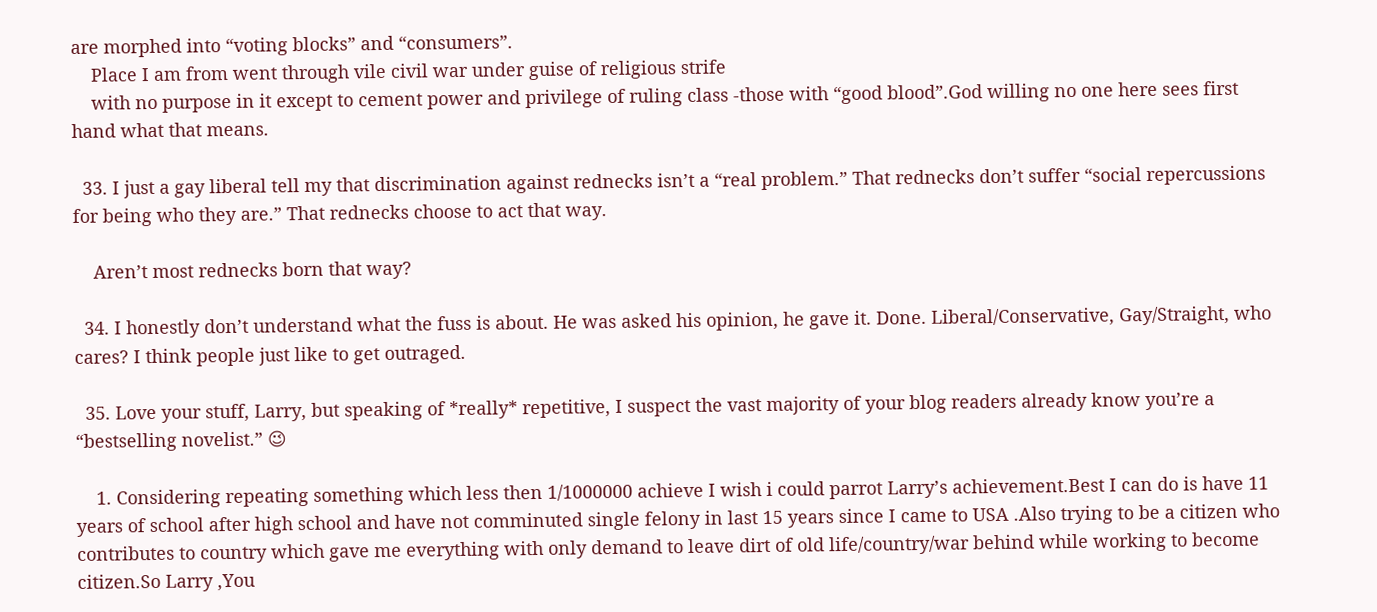are morphed into “voting blocks” and “consumers”.
    Place I am from went through vile civil war under guise of religious strife
    with no purpose in it except to cement power and privilege of ruling class -those with “good blood”.God willing no one here sees first hand what that means.

  33. I just a gay liberal tell my that discrimination against rednecks isn’t a “real problem.” That rednecks don’t suffer “social repercussions for being who they are.” That rednecks choose to act that way.

    Aren’t most rednecks born that way?

  34. I honestly don’t understand what the fuss is about. He was asked his opinion, he gave it. Done. Liberal/Conservative, Gay/Straight, who cares? I think people just like to get outraged.

  35. Love your stuff, Larry, but speaking of *really* repetitive, I suspect the vast majority of your blog readers already know you’re a “bestselling novelist.” 😉

    1. Considering repeating something which less then 1/1000000 achieve I wish i could parrot Larry’s achievement.Best I can do is have 11 years of school after high school and have not comminuted single felony in last 15 years since I came to USA .Also trying to be a citizen who contributes to country which gave me everything with only demand to leave dirt of old life/country/war behind while working to become citizen.So Larry ,You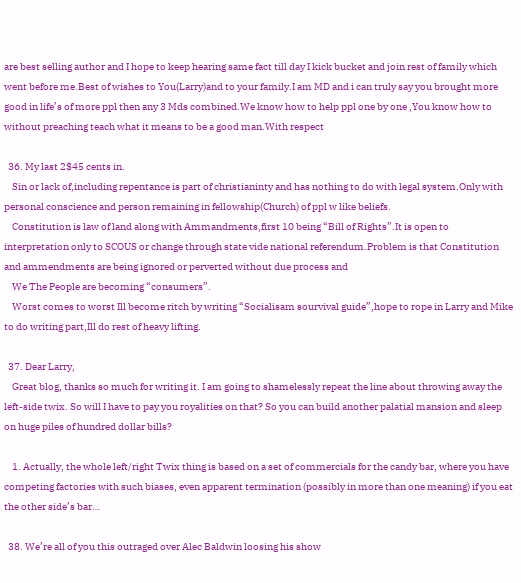are best selling author and I hope to keep hearing same fact till day I kick bucket and join rest of family which went before me.Best of wishes to You(Larry)and to your family.I am MD and i can truly say you brought more good in life’s of more ppl then any 3 Mds combined.We know how to help ppl one by one ,You know how to without preaching teach what it means to be a good man.With respect

  36. My last 2$45 cents in.
    Sin or lack of,including repentance is part of christianinty and has nothing to do with legal system.Only with personal conscience and person remaining in fellowship(Church) of ppl w like beliefs.
    Constitution is law of land along with Ammandments,first 10 being “Bill of Rights”.It is open to interpretation only to SCOUS or change through state vide national referendum.Problem is that Constitution and ammendments are being ignored or perverted without due process and
    We The People are becoming “consumers”.
    Worst comes to worst Ill become ritch by writing “Socialisam sourvival guide”,hope to rope in Larry and Mike to do writing part,Ill do rest of heavy lifting.

  37. Dear Larry,
    Great blog, thanks so much for writing it. I am going to shamelessly repeat the line about throwing away the left-side twix. So will I have to pay you royalities on that? So you can build another palatial mansion and sleep on huge piles of hundred dollar bills?

    1. Actually, the whole left/right Twix thing is based on a set of commercials for the candy bar, where you have competing factories with such biases, even apparent termination (possibly in more than one meaning) if you eat the other side’s bar…

  38. We’re all of you this outraged over Alec Baldwin loosing his show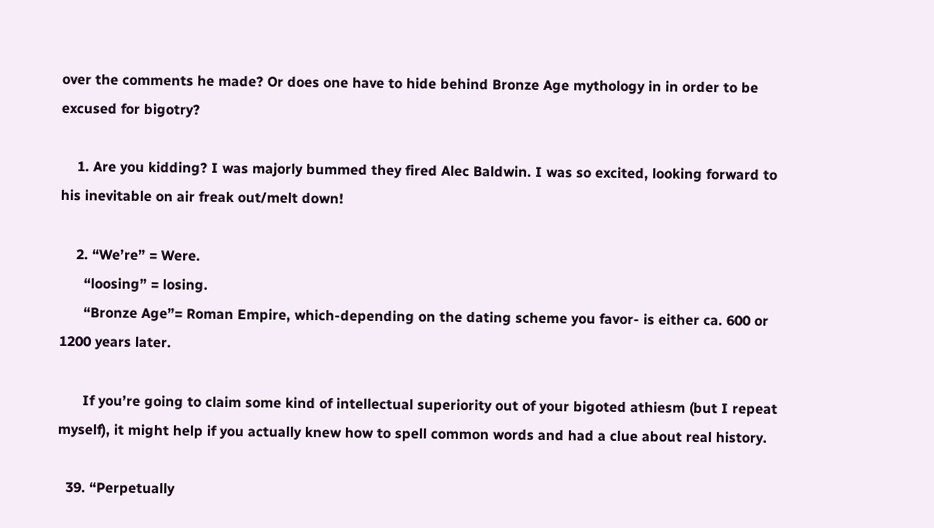over the comments he made? Or does one have to hide behind Bronze Age mythology in in order to be excused for bigotry?

    1. Are you kidding? I was majorly bummed they fired Alec Baldwin. I was so excited, looking forward to his inevitable on air freak out/melt down!

    2. “We’re” = Were.
      “loosing” = losing.
      “Bronze Age”= Roman Empire, which-depending on the dating scheme you favor- is either ca. 600 or 1200 years later.

      If you’re going to claim some kind of intellectual superiority out of your bigoted athiesm (but I repeat myself), it might help if you actually knew how to spell common words and had a clue about real history.

  39. “Perpetually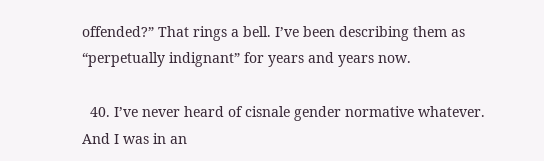offended?” That rings a bell. I’ve been describing them as “perpetually indignant” for years and years now.

  40. I’ve never heard of cisnale gender normative whatever. And I was in an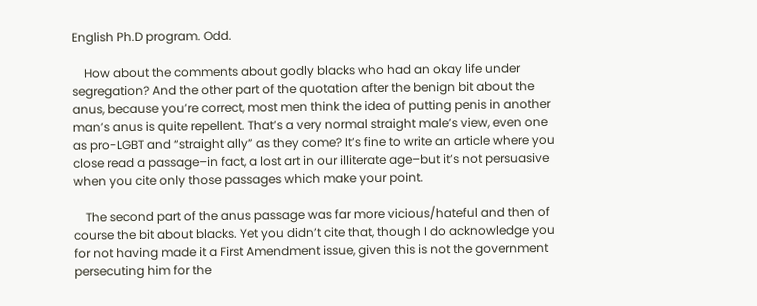English Ph.D program. Odd.

    How about the comments about godly blacks who had an okay life under segregation? And the other part of the quotation after the benign bit about the anus, because you’re correct, most men think the idea of putting penis in another man’s anus is quite repellent. That’s a very normal straight male’s view, even one as pro-LGBT and “straight ally” as they come? It’s fine to write an article where you close read a passage–in fact, a lost art in our illiterate age–but it’s not persuasive when you cite only those passages which make your point.

    The second part of the anus passage was far more vicious/hateful and then of course the bit about blacks. Yet you didn’t cite that, though I do acknowledge you for not having made it a First Amendment issue, given this is not the government persecuting him for the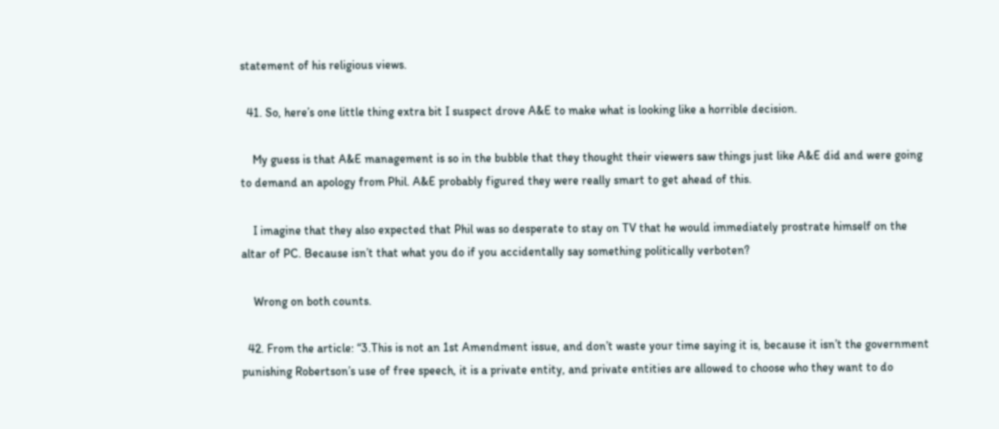statement of his religious views.

  41. So, here’s one little thing extra bit I suspect drove A&E to make what is looking like a horrible decision.

    My guess is that A&E management is so in the bubble that they thought their viewers saw things just like A&E did and were going to demand an apology from Phil. A&E probably figured they were really smart to get ahead of this.

    I imagine that they also expected that Phil was so desperate to stay on TV that he would immediately prostrate himself on the altar of PC. Because isn’t that what you do if you accidentally say something politically verboten?

    Wrong on both counts.

  42. From the article: “3.This is not an 1st Amendment issue, and don’t waste your time saying it is, because it isn’t the government punishing Robertson’s use of free speech, it is a private entity, and private entities are allowed to choose who they want to do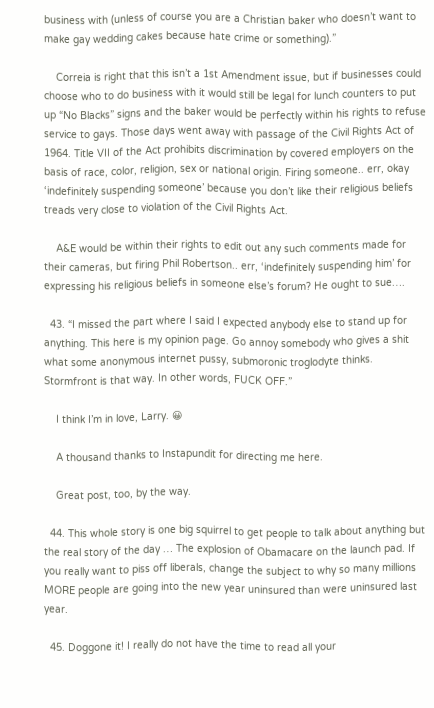business with (unless of course you are a Christian baker who doesn’t want to make gay wedding cakes because hate crime or something).”

    Correia is right that this isn’t a 1st Amendment issue, but if businesses could choose who to do business with it would still be legal for lunch counters to put up “No Blacks” signs and the baker would be perfectly within his rights to refuse service to gays. Those days went away with passage of the Civil Rights Act of 1964. Title VII of the Act prohibits discrimination by covered employers on the basis of race, color, religion, sex or national origin. Firing someone.. err, okay ‘indefinitely suspending someone’ because you don’t like their religious beliefs treads very close to violation of the Civil Rights Act.

    A&E would be within their rights to edit out any such comments made for their cameras, but firing Phil Robertson.. err, ‘indefinitely suspending him’ for expressing his religious beliefs in someone else’s forum? He ought to sue….

  43. “I missed the part where I said I expected anybody else to stand up for anything. This here is my opinion page. Go annoy somebody who gives a shit what some anonymous internet pussy, submoronic troglodyte thinks. Stormfront is that way. In other words, FUCK OFF.”

    I think I’m in love, Larry. 😀

    A thousand thanks to Instapundit for directing me here.

    Great post, too, by the way.

  44. This whole story is one big squirrel to get people to talk about anything but the real story of the day … The explosion of Obamacare on the launch pad. If you really want to piss off liberals, change the subject to why so many millions MORE people are going into the new year uninsured than were uninsured last year.

  45. Doggone it! I really do not have the time to read all your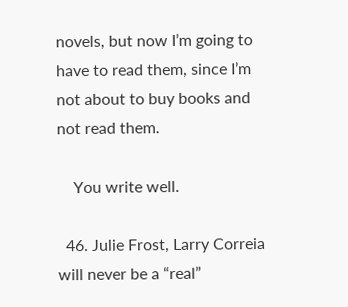novels, but now I’m going to have to read them, since I’m not about to buy books and not read them.

    You write well.

  46. Julie Frost, Larry Correia will never be a “real”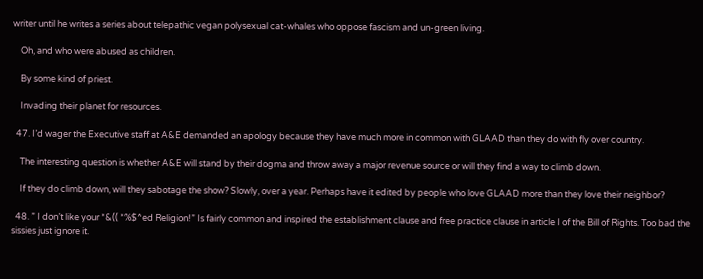writer until he writes a series about telepathic vegan polysexual cat-whales who oppose fascism and un-green living.

    Oh, and who were abused as children.

    By some kind of priest.

    Invading their planet for resources.

  47. I’d wager the Executive staff at A&E demanded an apology because they have much more in common with GLAAD than they do with fly over country.

    The interesting question is whether A&E will stand by their dogma and throw away a major revenue source or will they find a way to climb down.

    If they do climb down, will they sabotage the show? Slowly, over a year. Perhaps have it edited by people who love GLAAD more than they love their neighbor?

  48. ” I don’t like your *&(( *%$^ed Religion!” Is fairly common and inspired the establishment clause and free practice clause in article I of the Bill of Rights. Too bad the sissies just ignore it.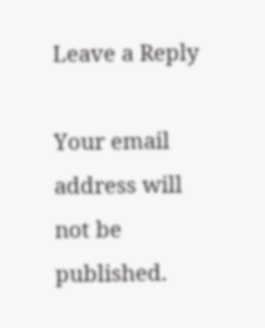Leave a Reply

Your email address will not be published.